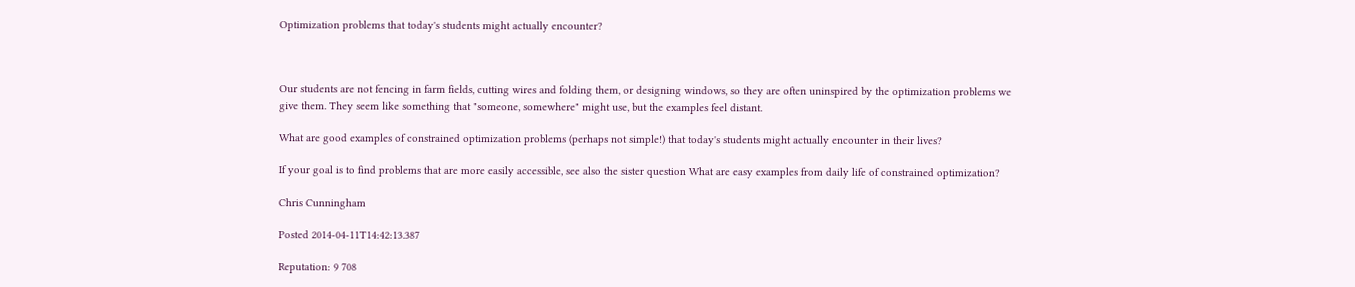Optimization problems that today's students might actually encounter?



Our students are not fencing in farm fields, cutting wires and folding them, or designing windows, so they are often uninspired by the optimization problems we give them. They seem like something that "someone, somewhere" might use, but the examples feel distant.

What are good examples of constrained optimization problems (perhaps not simple!) that today's students might actually encounter in their lives?

If your goal is to find problems that are more easily accessible, see also the sister question What are easy examples from daily life of constrained optimization?

Chris Cunningham

Posted 2014-04-11T14:42:13.387

Reputation: 9 708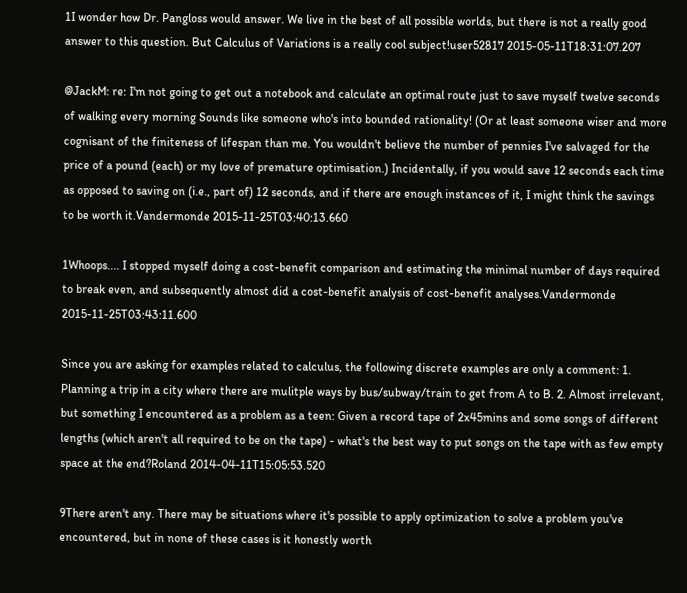1I wonder how Dr. Pangloss would answer. We live in the best of all possible worlds, but there is not a really good answer to this question. But Calculus of Variations is a really cool subject!user52817 2015-05-11T18:31:07.207

@JackM: re: I'm not going to get out a notebook and calculate an optimal route just to save myself twelve seconds of walking every morning Sounds like someone who's into bounded rationality! (Or at least someone wiser and more cognisant of the finiteness of lifespan than me. You wouldn't believe the number of pennies I've salvaged for the price of a pound (each) or my love of premature optimisation.) Incidentally, if you would save 12 seconds each time as opposed to saving on (i.e., part of) 12 seconds, and if there are enough instances of it, I might think the savings to be worth it.Vandermonde 2015-11-25T03:40:13.660

1Whoops.... I stopped myself doing a cost-benefit comparison and estimating the minimal number of days required to break even, and subsequently almost did a cost-benefit analysis of cost-benefit analyses.Vandermonde 2015-11-25T03:43:11.600

Since you are asking for examples related to calculus, the following discrete examples are only a comment: 1. Planning a trip in a city where there are mulitple ways by bus/subway/train to get from A to B. 2. Almost irrelevant, but something I encountered as a problem as a teen: Given a record tape of 2x45mins and some songs of different lengths (which aren't all required to be on the tape) - what's the best way to put songs on the tape with as few empty space at the end?Roland 2014-04-11T15:05:53.520

9There aren't any. There may be situations where it's possible to apply optimization to solve a problem you've encountered, but in none of these cases is it honestly worth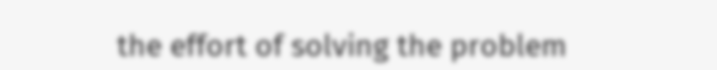the effort of solving the problem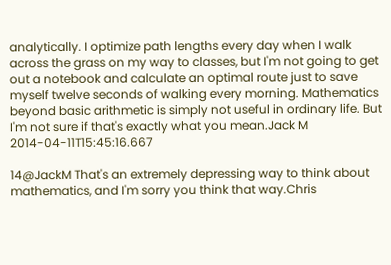analytically. I optimize path lengths every day when I walk across the grass on my way to classes, but I'm not going to get out a notebook and calculate an optimal route just to save myself twelve seconds of walking every morning. Mathematics beyond basic arithmetic is simply not useful in ordinary life. But I'm not sure if that's exactly what you mean.Jack M 2014-04-11T15:45:16.667

14@JackM That's an extremely depressing way to think about mathematics, and I'm sorry you think that way.Chris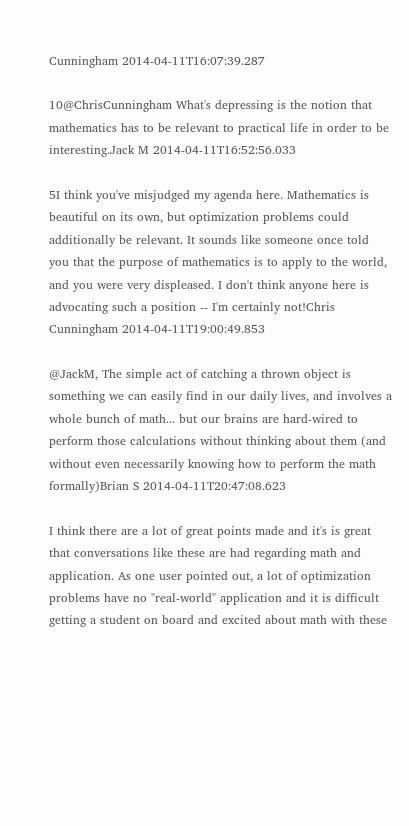Cunningham 2014-04-11T16:07:39.287

10@ChrisCunningham What's depressing is the notion that mathematics has to be relevant to practical life in order to be interesting.Jack M 2014-04-11T16:52:56.033

5I think you've misjudged my agenda here. Mathematics is beautiful on its own, but optimization problems could additionally be relevant. It sounds like someone once told you that the purpose of mathematics is to apply to the world, and you were very displeased. I don't think anyone here is advocating such a position -- I'm certainly not!Chris Cunningham 2014-04-11T19:00:49.853

@JackM, The simple act of catching a thrown object is something we can easily find in our daily lives, and involves a whole bunch of math... but our brains are hard-wired to perform those calculations without thinking about them (and without even necessarily knowing how to perform the math formally)Brian S 2014-04-11T20:47:08.623

I think there are a lot of great points made and it's is great that conversations like these are had regarding math and application. As one user pointed out, a lot of optimization problems have no "real-world" application and it is difficult getting a student on board and excited about math with these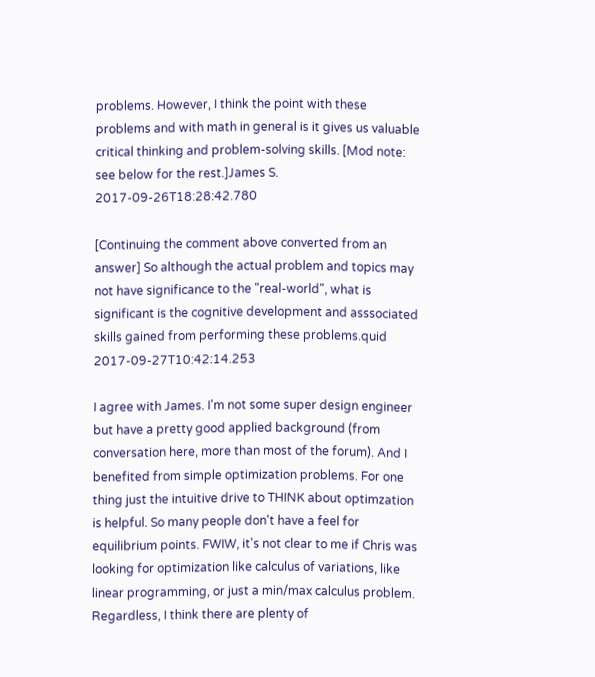problems. However, I think the point with these problems and with math in general is it gives us valuable critical thinking and problem-solving skills. [Mod note: see below for the rest.]James S. 2017-09-26T18:28:42.780

[Continuing the comment above converted from an answer] So although the actual problem and topics may not have significance to the "real-world", what is significant is the cognitive development and asssociated skills gained from performing these problems.quid 2017-09-27T10:42:14.253

I agree with James. I'm not some super design engineer but have a pretty good applied background (from conversation here, more than most of the forum). And I benefited from simple optimization problems. For one thing just the intuitive drive to THINK about optimzation is helpful. So many people don't have a feel for equilibrium points. FWIW, it's not clear to me if Chris was looking for optimization like calculus of variations, like linear programming, or just a min/max calculus problem. Regardless, I think there are plenty of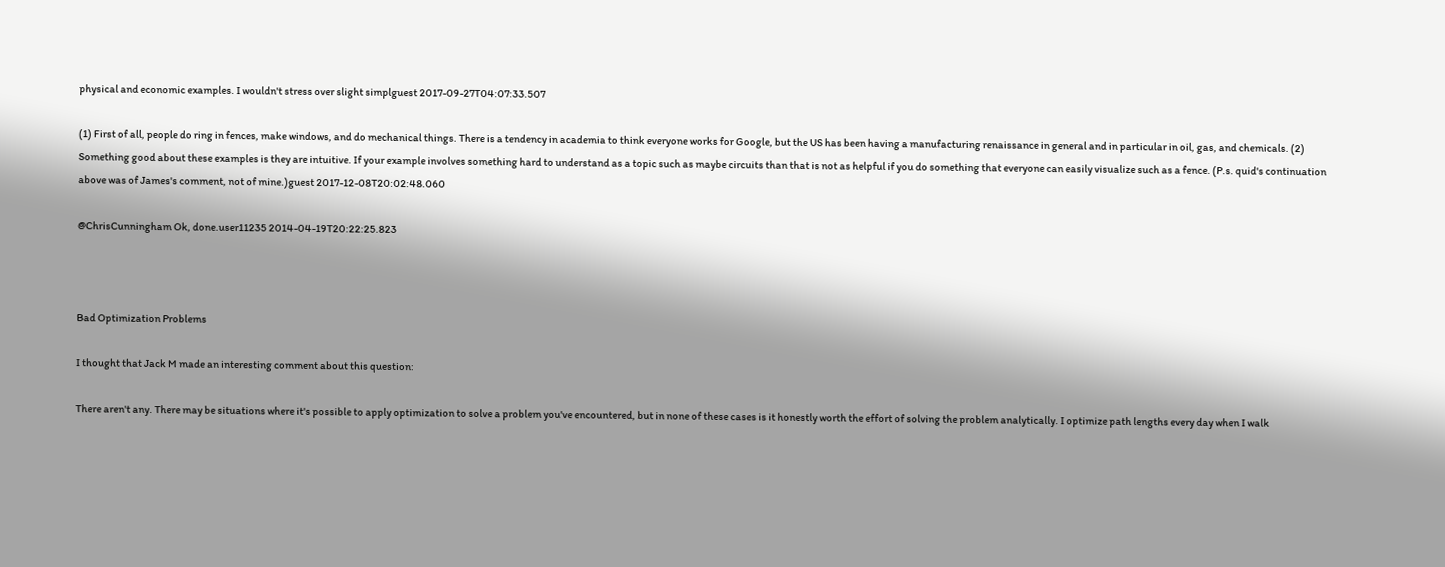physical and economic examples. I wouldn't stress over slight simplguest 2017-09-27T04:07:33.507

(1) First of all, people do ring in fences, make windows, and do mechanical things. There is a tendency in academia to think everyone works for Google, but the US has been having a manufacturing renaissance in general and in particular in oil, gas, and chemicals. (2) Something good about these examples is they are intuitive. If your example involves something hard to understand as a topic such as maybe circuits than that is not as helpful if you do something that everyone can easily visualize such as a fence. (P.s. quid's continuation above was of James's comment, not of mine.)guest 2017-12-08T20:02:48.060

@ChrisCunningham Ok, done.user11235 2014-04-19T20:22:25.823



Bad Optimization Problems

I thought that Jack M made an interesting comment about this question:

There aren't any. There may be situations where it's possible to apply optimization to solve a problem you've encountered, but in none of these cases is it honestly worth the effort of solving the problem analytically. I optimize path lengths every day when I walk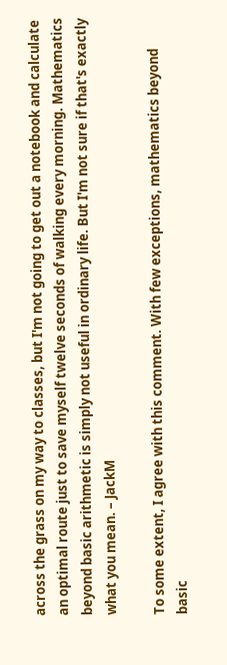across the grass on my way to classes, but I'm not going to get out a notebook and calculate an optimal route just to save myself twelve seconds of walking every morning. Mathematics beyond basic arithmetic is simply not useful in ordinary life. But I'm not sure if that's exactly what you mean. – JackM

To some extent, I agree with this comment. With few exceptions, mathematics beyond basic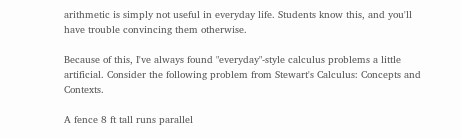arithmetic is simply not useful in everyday life. Students know this, and you'll have trouble convincing them otherwise.

Because of this, I've always found "everyday"-style calculus problems a little artificial. Consider the following problem from Stewart's Calculus: Concepts and Contexts.

A fence 8 ft tall runs parallel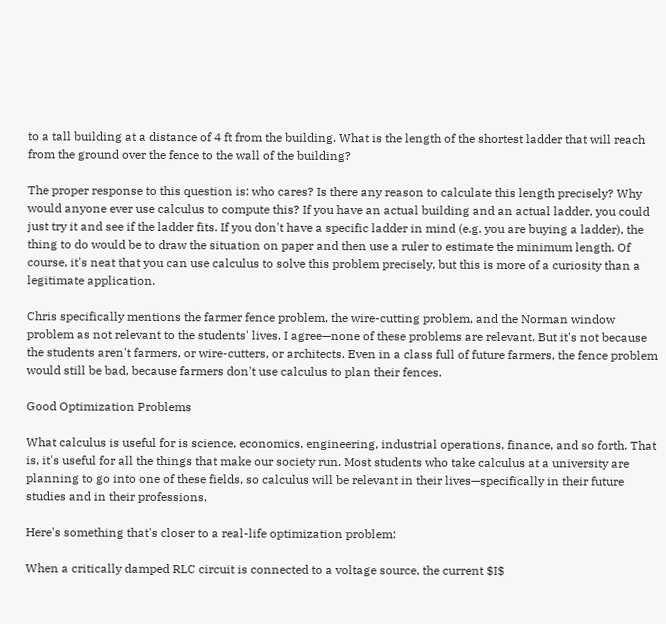to a tall building at a distance of 4 ft from the building. What is the length of the shortest ladder that will reach from the ground over the fence to the wall of the building?

The proper response to this question is: who cares? Is there any reason to calculate this length precisely? Why would anyone ever use calculus to compute this? If you have an actual building and an actual ladder, you could just try it and see if the ladder fits. If you don't have a specific ladder in mind (e.g. you are buying a ladder), the thing to do would be to draw the situation on paper and then use a ruler to estimate the minimum length. Of course, it's neat that you can use calculus to solve this problem precisely, but this is more of a curiosity than a legitimate application.

Chris specifically mentions the farmer fence problem, the wire-cutting problem, and the Norman window problem as not relevant to the students' lives. I agree—none of these problems are relevant. But it's not because the students aren't farmers, or wire-cutters, or architects. Even in a class full of future farmers, the fence problem would still be bad, because farmers don't use calculus to plan their fences.

Good Optimization Problems

What calculus is useful for is science, economics, engineering, industrial operations, finance, and so forth. That is, it's useful for all the things that make our society run. Most students who take calculus at a university are planning to go into one of these fields, so calculus will be relevant in their lives—specifically in their future studies and in their professions.

Here's something that's closer to a real-life optimization problem:

When a critically damped RLC circuit is connected to a voltage source, the current $I$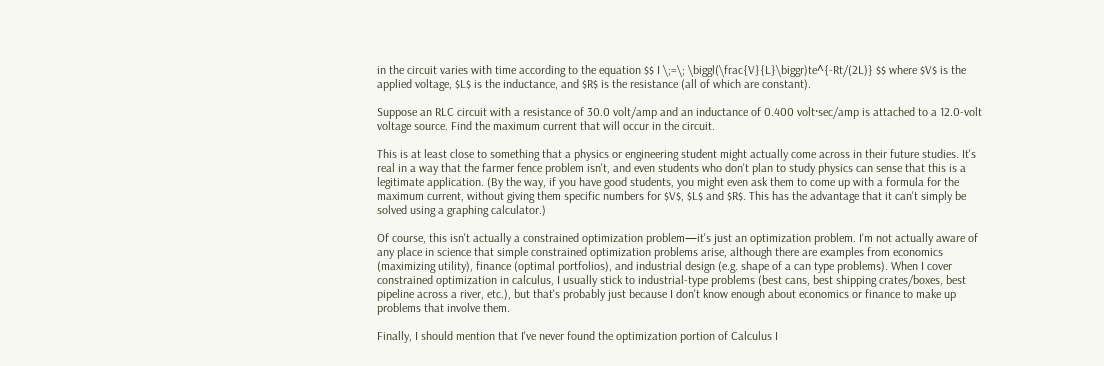in the circuit varies with time according to the equation $$ I \;=\; \biggl(\frac{V}{L}\biggr)te^{-Rt/(2L)} $$ where $V$ is the applied voltage, $L$ is the inductance, and $R$ is the resistance (all of which are constant).

Suppose an RLC circuit with a resistance of 30.0 volt/amp and an inductance of 0.400 volt·sec/amp is attached to a 12.0-volt voltage source. Find the maximum current that will occur in the circuit.

This is at least close to something that a physics or engineering student might actually come across in their future studies. It's real in a way that the farmer fence problem isn't, and even students who don't plan to study physics can sense that this is a legitimate application. (By the way, if you have good students, you might even ask them to come up with a formula for the maximum current, without giving them specific numbers for $V$, $L$ and $R$. This has the advantage that it can't simply be solved using a graphing calculator.)

Of course, this isn't actually a constrained optimization problem—it's just an optimization problem. I'm not actually aware of any place in science that simple constrained optimization problems arise, although there are examples from economics (maximizing utility), finance (optimal portfolios), and industrial design (e.g. shape of a can type problems). When I cover constrained optimization in calculus, I usually stick to industrial-type problems (best cans, best shipping crates/boxes, best pipeline across a river, etc.), but that's probably just because I don't know enough about economics or finance to make up problems that involve them.

Finally, I should mention that I've never found the optimization portion of Calculus I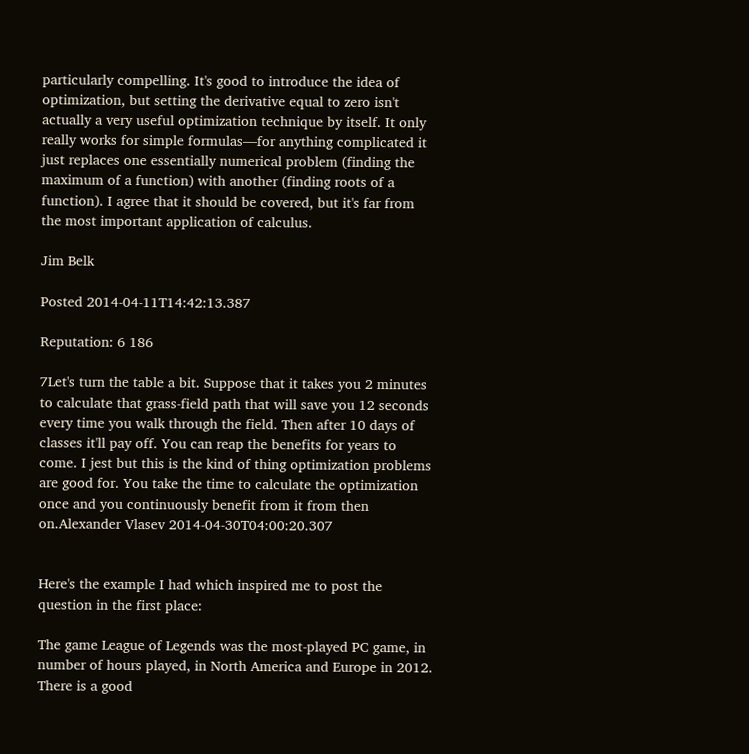particularly compelling. It's good to introduce the idea of optimization, but setting the derivative equal to zero isn't actually a very useful optimization technique by itself. It only really works for simple formulas—for anything complicated it just replaces one essentially numerical problem (finding the maximum of a function) with another (finding roots of a function). I agree that it should be covered, but it's far from the most important application of calculus.

Jim Belk

Posted 2014-04-11T14:42:13.387

Reputation: 6 186

7Let's turn the table a bit. Suppose that it takes you 2 minutes to calculate that grass-field path that will save you 12 seconds every time you walk through the field. Then after 10 days of classes it'll pay off. You can reap the benefits for years to come. I jest but this is the kind of thing optimization problems are good for. You take the time to calculate the optimization once and you continuously benefit from it from then on.Alexander Vlasev 2014-04-30T04:00:20.307


Here's the example I had which inspired me to post the question in the first place:

The game League of Legends was the most-played PC game, in number of hours played, in North America and Europe in 2012. There is a good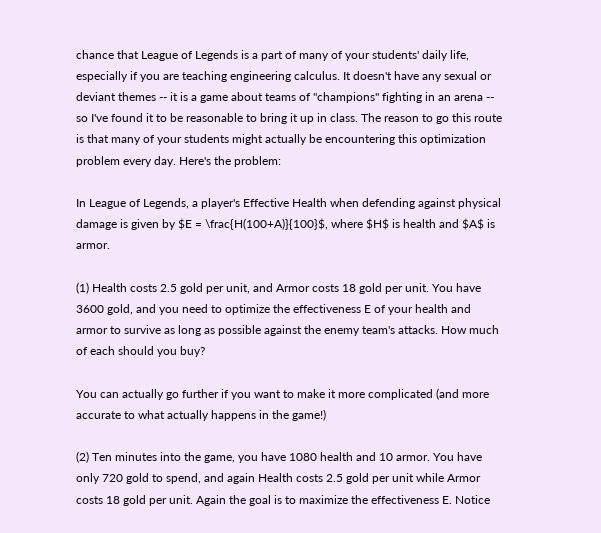chance that League of Legends is a part of many of your students' daily life, especially if you are teaching engineering calculus. It doesn't have any sexual or deviant themes -- it is a game about teams of "champions" fighting in an arena -- so I've found it to be reasonable to bring it up in class. The reason to go this route is that many of your students might actually be encountering this optimization problem every day. Here's the problem:

In League of Legends, a player's Effective Health when defending against physical damage is given by $E = \frac{H(100+A)}{100}$, where $H$ is health and $A$ is armor.

(1) Health costs 2.5 gold per unit, and Armor costs 18 gold per unit. You have 3600 gold, and you need to optimize the effectiveness E of your health and armor to survive as long as possible against the enemy team's attacks. How much of each should you buy?

You can actually go further if you want to make it more complicated (and more accurate to what actually happens in the game!)

(2) Ten minutes into the game, you have 1080 health and 10 armor. You have only 720 gold to spend, and again Health costs 2.5 gold per unit while Armor costs 18 gold per unit. Again the goal is to maximize the effectiveness E. Notice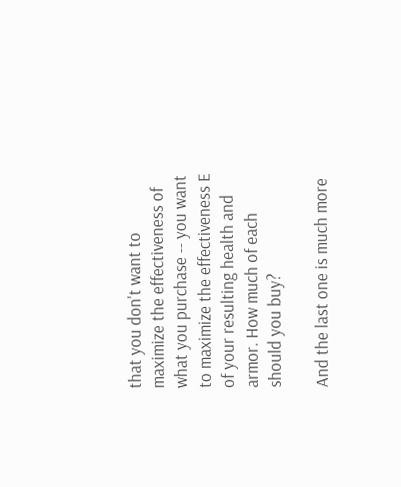that you don't want to maximize the effectiveness of what you purchase -- you want to maximize the effectiveness E of your resulting health and armor. How much of each should you buy?

And the last one is much more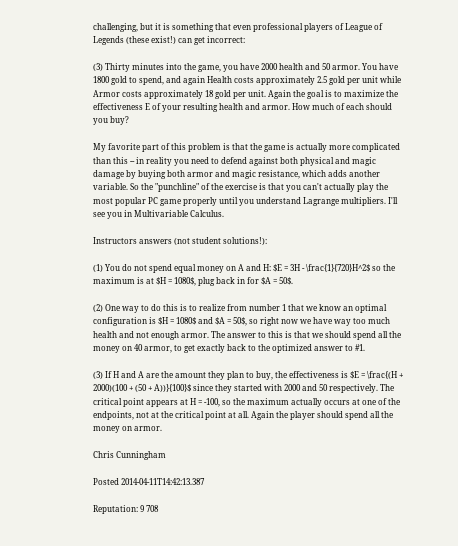challenging, but it is something that even professional players of League of Legends (these exist!) can get incorrect:

(3) Thirty minutes into the game, you have 2000 health and 50 armor. You have 1800 gold to spend, and again Health costs approximately 2.5 gold per unit while Armor costs approximately 18 gold per unit. Again the goal is to maximize the effectiveness E of your resulting health and armor. How much of each should you buy?

My favorite part of this problem is that the game is actually more complicated than this -- in reality you need to defend against both physical and magic damage by buying both armor and magic resistance, which adds another variable. So the "punchline" of the exercise is that you can't actually play the most popular PC game properly until you understand Lagrange multipliers. I'll see you in Multivariable Calculus.

Instructors answers (not student solutions!):

(1) You do not spend equal money on A and H: $E = 3H - \frac{1}{720}H^2$ so the maximum is at $H = 1080$, plug back in for $A = 50$.

(2) One way to do this is to realize from number 1 that we know an optimal configuration is $H = 1080$ and $A = 50$, so right now we have way too much health and not enough armor. The answer to this is that we should spend all the money on 40 armor, to get exactly back to the optimized answer to #1.

(3) If H and A are the amount they plan to buy, the effectiveness is $E = \frac{(H + 2000)(100 + (50 + A))}{100}$ since they started with 2000 and 50 respectively. The critical point appears at H = -100, so the maximum actually occurs at one of the endpoints, not at the critical point at all. Again the player should spend all the money on armor.

Chris Cunningham

Posted 2014-04-11T14:42:13.387

Reputation: 9 708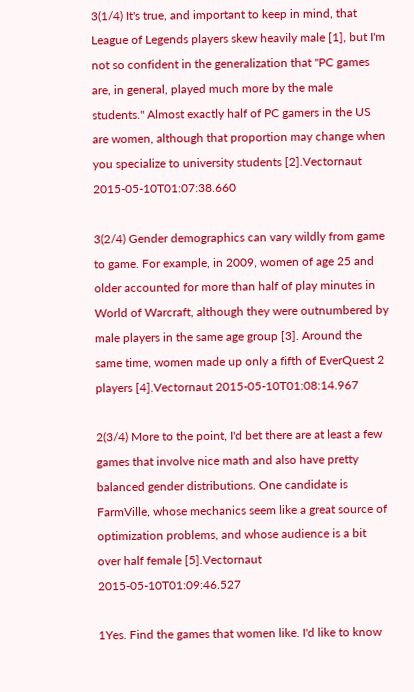3(1/4) It's true, and important to keep in mind, that League of Legends players skew heavily male [1], but I'm not so confident in the generalization that "PC games are, in general, played much more by the male students." Almost exactly half of PC gamers in the US are women, although that proportion may change when you specialize to university students [2].Vectornaut 2015-05-10T01:07:38.660

3(2/4) Gender demographics can vary wildly from game to game. For example, in 2009, women of age 25 and older accounted for more than half of play minutes in World of Warcraft, although they were outnumbered by male players in the same age group [3]. Around the same time, women made up only a fifth of EverQuest 2 players [4].Vectornaut 2015-05-10T01:08:14.967

2(3/4) More to the point, I'd bet there are at least a few games that involve nice math and also have pretty balanced gender distributions. One candidate is FarmVille, whose mechanics seem like a great source of optimization problems, and whose audience is a bit over half female [5].Vectornaut 2015-05-10T01:09:46.527

1Yes. Find the games that women like. I'd like to know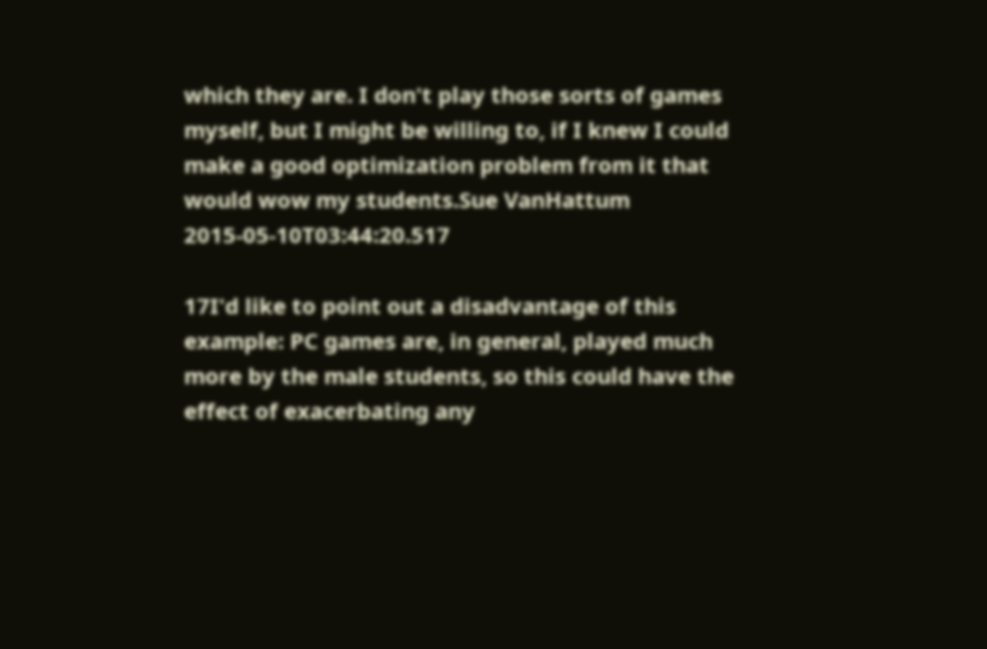which they are. I don't play those sorts of games myself, but I might be willing to, if I knew I could make a good optimization problem from it that would wow my students.Sue VanHattum 2015-05-10T03:44:20.517

17I'd like to point out a disadvantage of this example: PC games are, in general, played much more by the male students, so this could have the effect of exacerbating any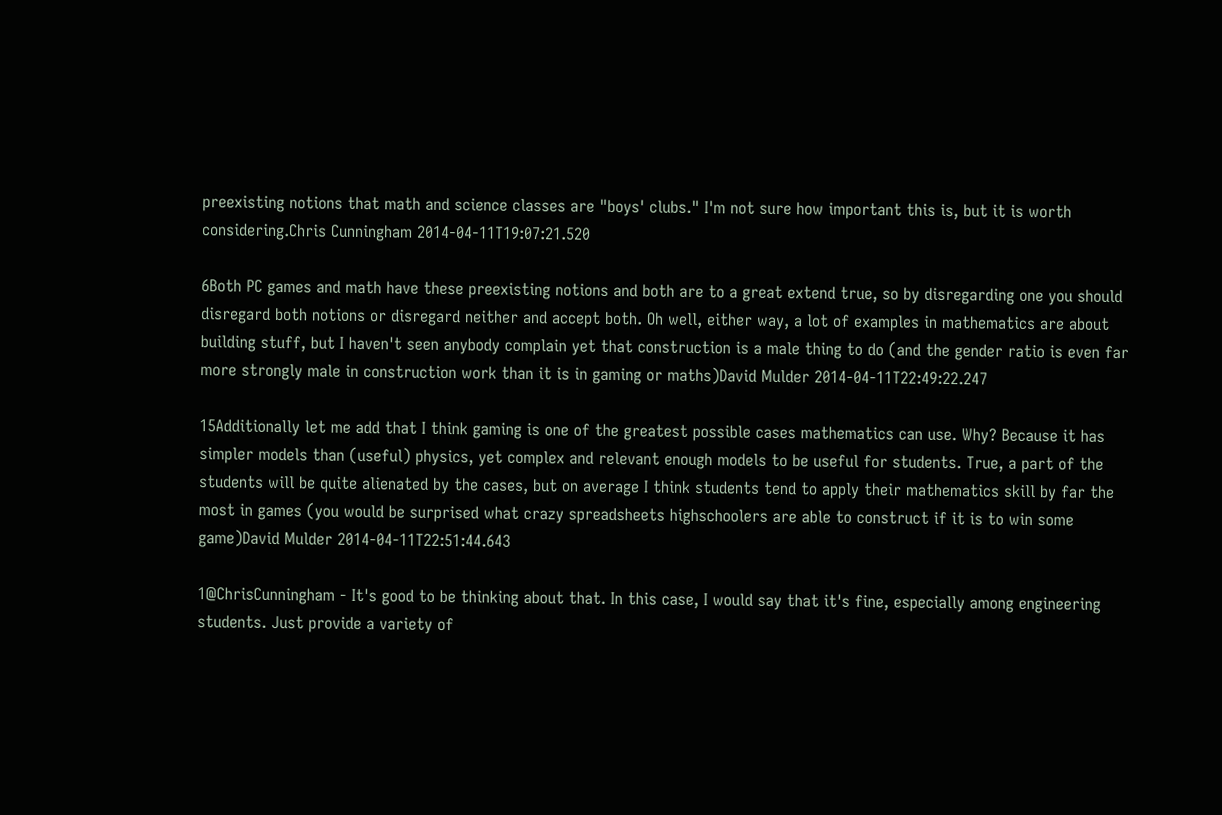preexisting notions that math and science classes are "boys' clubs." I'm not sure how important this is, but it is worth considering.Chris Cunningham 2014-04-11T19:07:21.520

6Both PC games and math have these preexisting notions and both are to a great extend true, so by disregarding one you should disregard both notions or disregard neither and accept both. Oh well, either way, a lot of examples in mathematics are about building stuff, but I haven't seen anybody complain yet that construction is a male thing to do (and the gender ratio is even far more strongly male in construction work than it is in gaming or maths)David Mulder 2014-04-11T22:49:22.247

15Additionally let me add that I think gaming is one of the greatest possible cases mathematics can use. Why? Because it has simpler models than (useful) physics, yet complex and relevant enough models to be useful for students. True, a part of the students will be quite alienated by the cases, but on average I think students tend to apply their mathematics skill by far the most in games (you would be surprised what crazy spreadsheets highschoolers are able to construct if it is to win some game)David Mulder 2014-04-11T22:51:44.643

1@ChrisCunningham - It's good to be thinking about that. In this case, I would say that it's fine, especially among engineering students. Just provide a variety of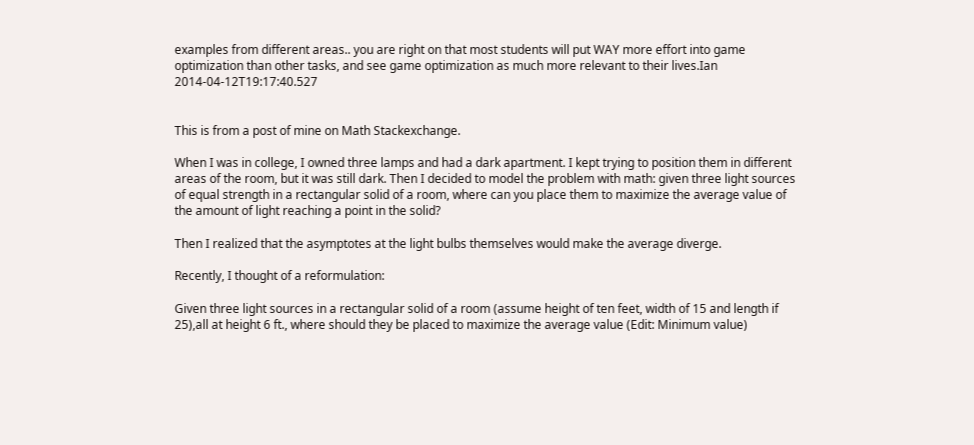examples from different areas.. you are right on that most students will put WAY more effort into game optimization than other tasks, and see game optimization as much more relevant to their lives.Ian 2014-04-12T19:17:40.527


This is from a post of mine on Math Stackexchange.

When I was in college, I owned three lamps and had a dark apartment. I kept trying to position them in different areas of the room, but it was still dark. Then I decided to model the problem with math: given three light sources of equal strength in a rectangular solid of a room, where can you place them to maximize the average value of the amount of light reaching a point in the solid?

Then I realized that the asymptotes at the light bulbs themselves would make the average diverge.

Recently, I thought of a reformulation:

Given three light sources in a rectangular solid of a room (assume height of ten feet, width of 15 and length if 25),all at height 6 ft., where should they be placed to maximize the average value (Edit: Minimum value)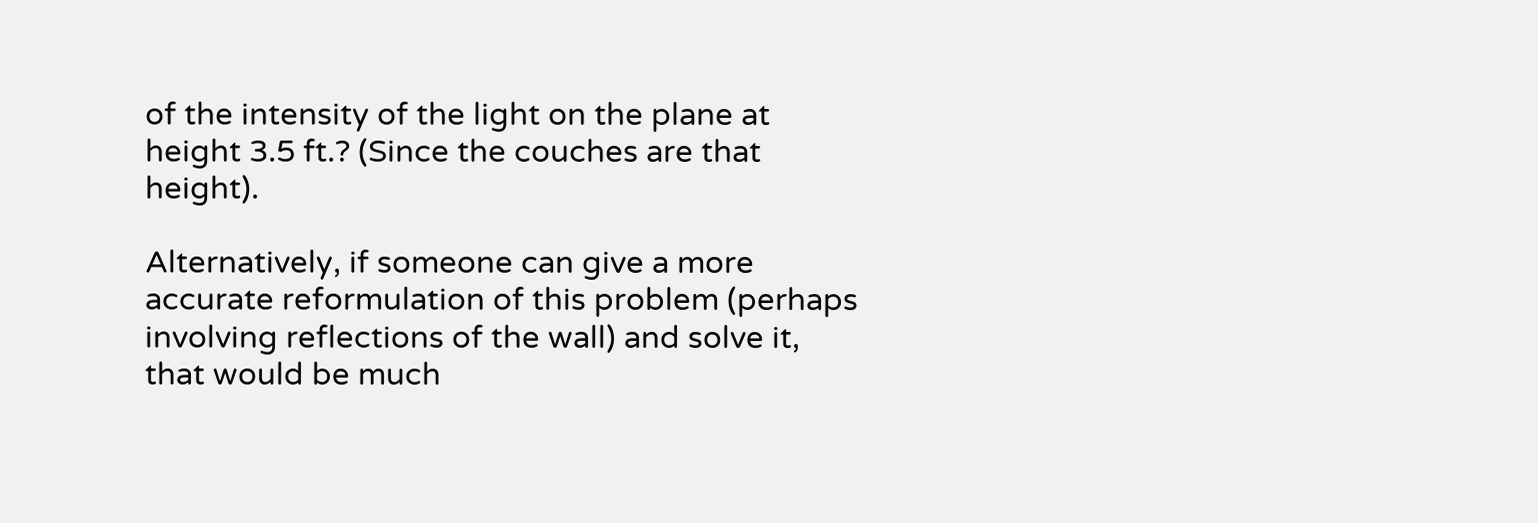of the intensity of the light on the plane at height 3.5 ft.? (Since the couches are that height).

Alternatively, if someone can give a more accurate reformulation of this problem (perhaps involving reflections of the wall) and solve it, that would be much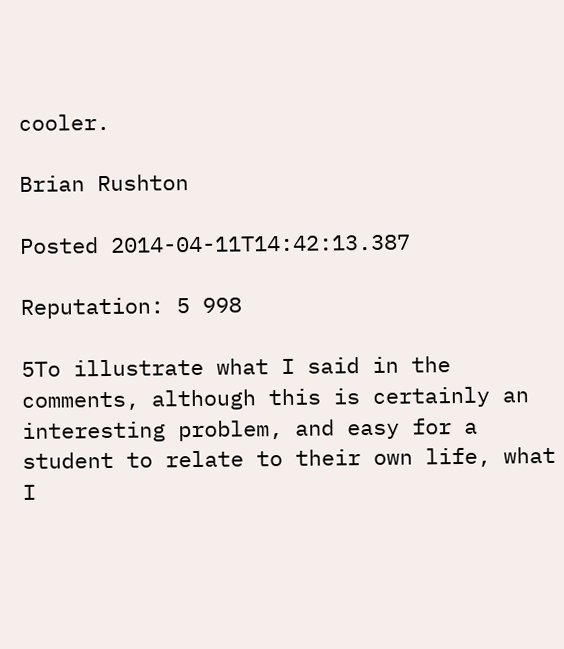cooler.

Brian Rushton

Posted 2014-04-11T14:42:13.387

Reputation: 5 998

5To illustrate what I said in the comments, although this is certainly an interesting problem, and easy for a student to relate to their own life, what I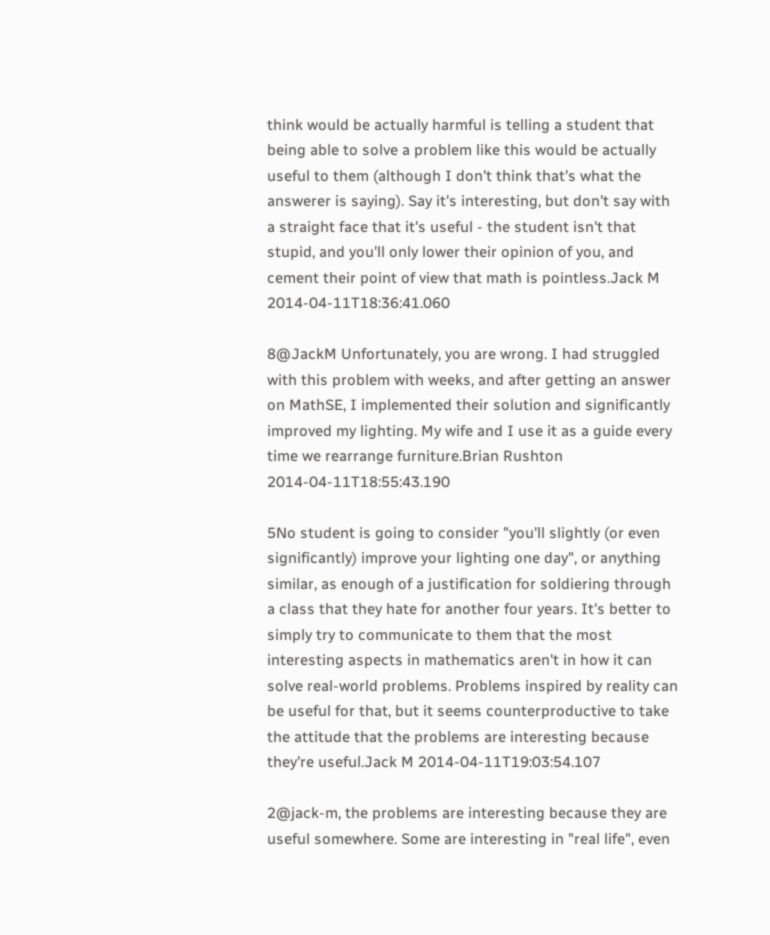think would be actually harmful is telling a student that being able to solve a problem like this would be actually useful to them (although I don't think that's what the answerer is saying). Say it's interesting, but don't say with a straight face that it's useful - the student isn't that stupid, and you'll only lower their opinion of you, and cement their point of view that math is pointless.Jack M 2014-04-11T18:36:41.060

8@JackM Unfortunately, you are wrong. I had struggled with this problem with weeks, and after getting an answer on MathSE, I implemented their solution and significantly improved my lighting. My wife and I use it as a guide every time we rearrange furniture.Brian Rushton 2014-04-11T18:55:43.190

5No student is going to consider "you'll slightly (or even significantly) improve your lighting one day", or anything similar, as enough of a justification for soldiering through a class that they hate for another four years. It's better to simply try to communicate to them that the most interesting aspects in mathematics aren't in how it can solve real-world problems. Problems inspired by reality can be useful for that, but it seems counterproductive to take the attitude that the problems are interesting because they're useful.Jack M 2014-04-11T19:03:54.107

2@jack-m, the problems are interesting because they are useful somewhere. Some are interesting in "real life", even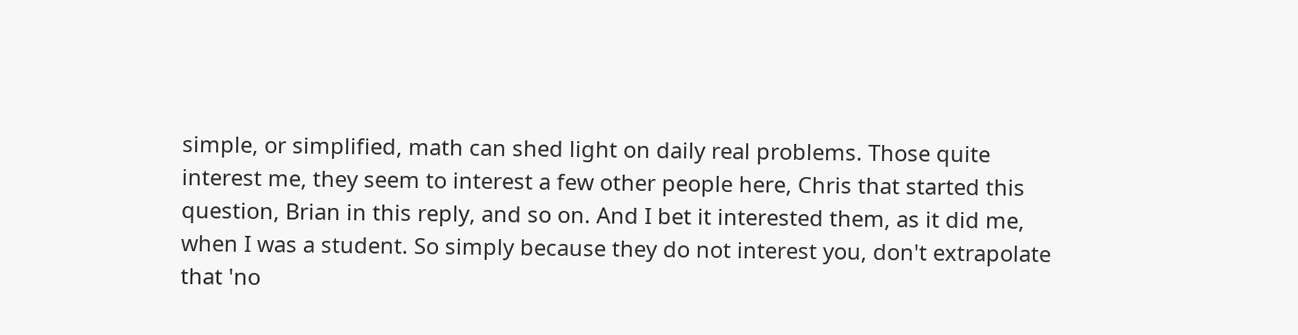simple, or simplified, math can shed light on daily real problems. Those quite interest me, they seem to interest a few other people here, Chris that started this question, Brian in this reply, and so on. And I bet it interested them, as it did me, when I was a student. So simply because they do not interest you, don't extrapolate that 'no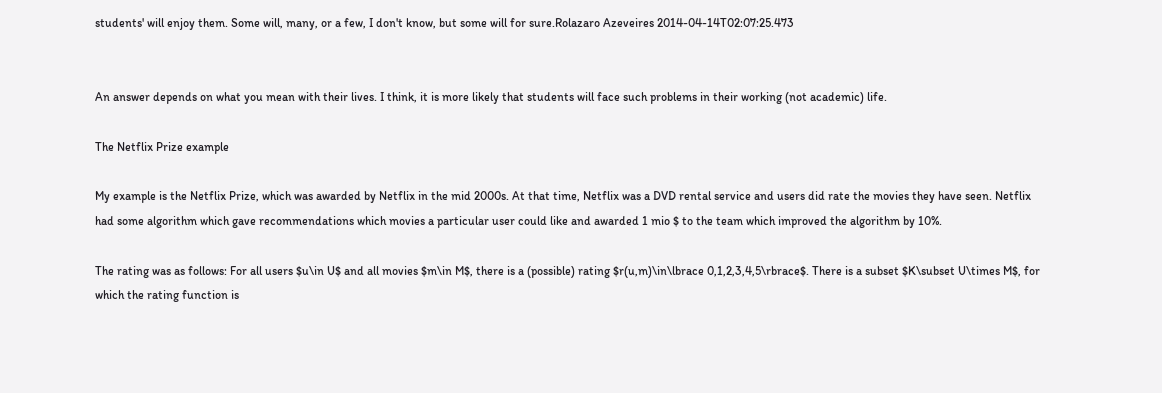students' will enjoy them. Some will, many, or a few, I don't know, but some will for sure.Rolazaro Azeveires 2014-04-14T02:07:25.473


An answer depends on what you mean with their lives. I think, it is more likely that students will face such problems in their working (not academic) life.

The Netflix Prize example

My example is the Netflix Prize, which was awarded by Netflix in the mid 2000s. At that time, Netflix was a DVD rental service and users did rate the movies they have seen. Netflix had some algorithm which gave recommendations which movies a particular user could like and awarded 1 mio $ to the team which improved the algorithm by 10%.

The rating was as follows: For all users $u\in U$ and all movies $m\in M$, there is a (possible) rating $r(u,m)\in\lbrace 0,1,2,3,4,5\rbrace$. There is a subset $K\subset U\times M$, for which the rating function is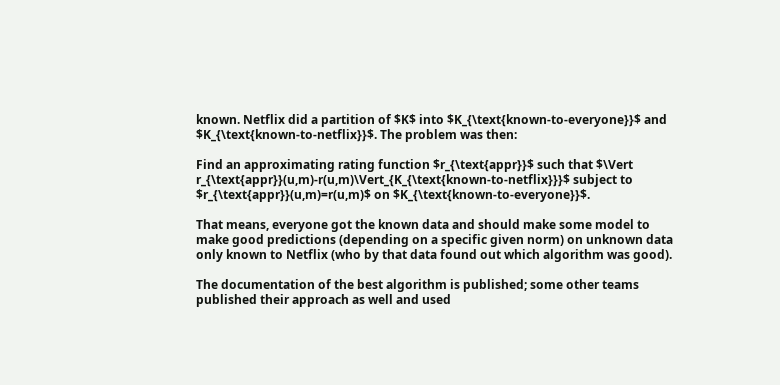known. Netflix did a partition of $K$ into $K_{\text{known-to-everyone}}$ and $K_{\text{known-to-netflix}}$. The problem was then:

Find an approximating rating function $r_{\text{appr}}$ such that $\Vert r_{\text{appr}}(u,m)-r(u,m)\Vert_{K_{\text{known-to-netflix}}}$ subject to $r_{\text{appr}}(u,m)=r(u,m)$ on $K_{\text{known-to-everyone}}$.

That means, everyone got the known data and should make some model to make good predictions (depending on a specific given norm) on unknown data only known to Netflix (who by that data found out which algorithm was good).

The documentation of the best algorithm is published; some other teams published their approach as well and used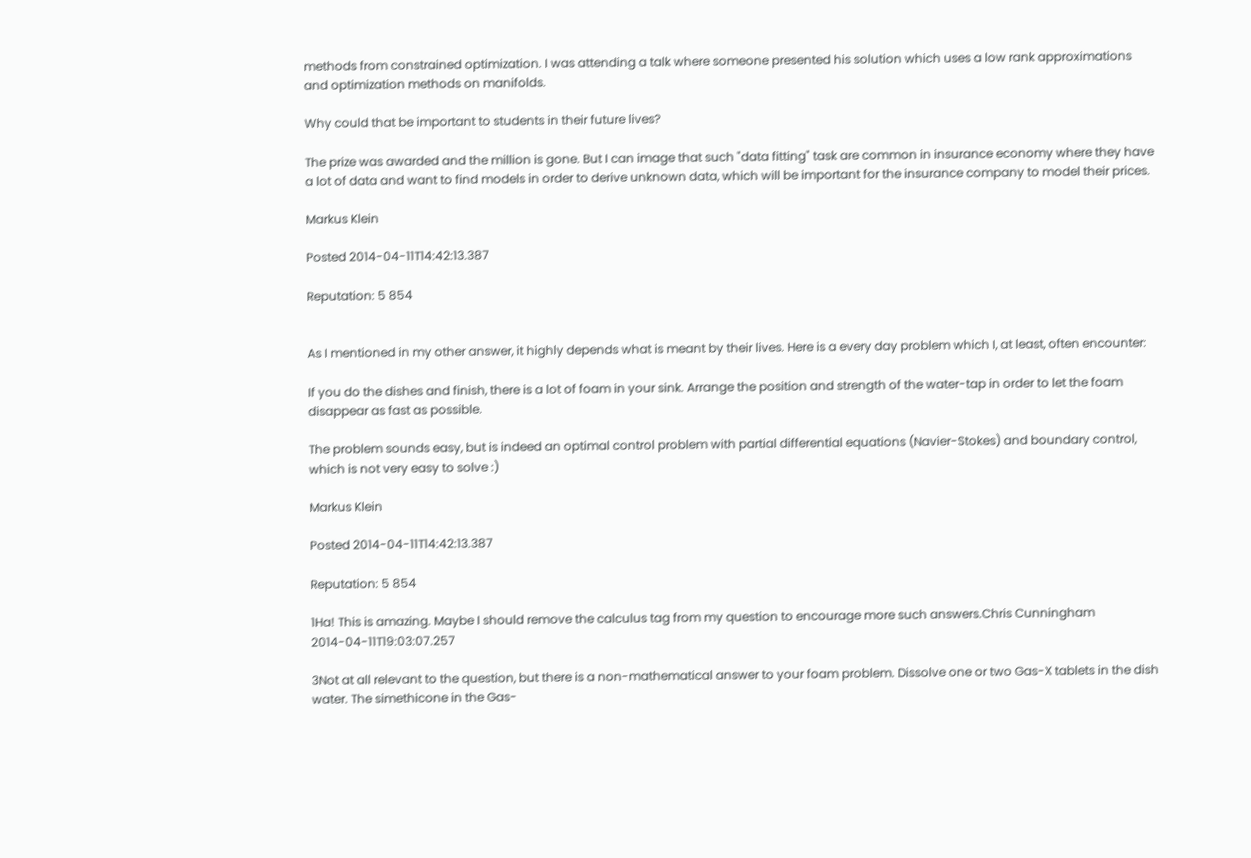methods from constrained optimization. I was attending a talk where someone presented his solution which uses a low rank approximations and optimization methods on manifolds.

Why could that be important to students in their future lives?

The prize was awarded and the million is gone. But I can image that such "data fitting" task are common in insurance economy where they have a lot of data and want to find models in order to derive unknown data, which will be important for the insurance company to model their prices.

Markus Klein

Posted 2014-04-11T14:42:13.387

Reputation: 5 854


As I mentioned in my other answer, it highly depends what is meant by their lives. Here is a every day problem which I, at least, often encounter:

If you do the dishes and finish, there is a lot of foam in your sink. Arrange the position and strength of the water-tap in order to let the foam disappear as fast as possible.

The problem sounds easy, but is indeed an optimal control problem with partial differential equations (Navier-Stokes) and boundary control, which is not very easy to solve :)

Markus Klein

Posted 2014-04-11T14:42:13.387

Reputation: 5 854

1Ha! This is amazing. Maybe I should remove the calculus tag from my question to encourage more such answers.Chris Cunningham 2014-04-11T19:03:07.257

3Not at all relevant to the question, but there is a non-mathematical answer to your foam problem. Dissolve one or two Gas-X tablets in the dish water. The simethicone in the Gas-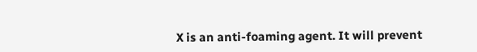X is an anti-foaming agent. It will prevent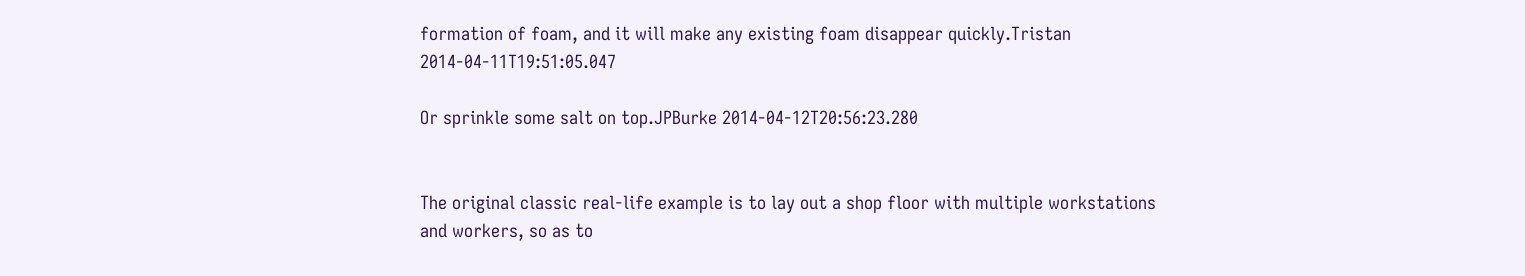formation of foam, and it will make any existing foam disappear quickly.Tristan 2014-04-11T19:51:05.047

Or sprinkle some salt on top.JPBurke 2014-04-12T20:56:23.280


The original classic real-life example is to lay out a shop floor with multiple workstations and workers, so as to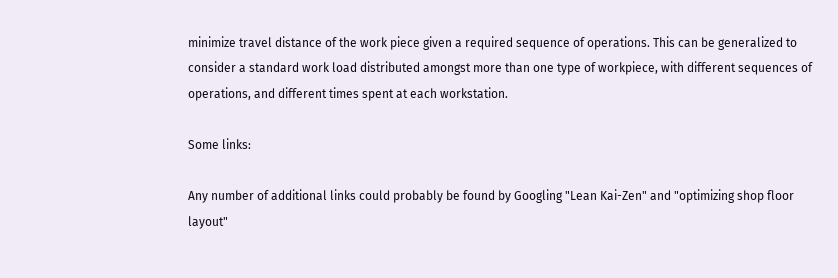minimize travel distance of the work piece given a required sequence of operations. This can be generalized to consider a standard work load distributed amongst more than one type of workpiece, with different sequences of operations, and different times spent at each workstation.

Some links:

Any number of additional links could probably be found by Googling "Lean Kai-Zen" and "optimizing shop floor layout"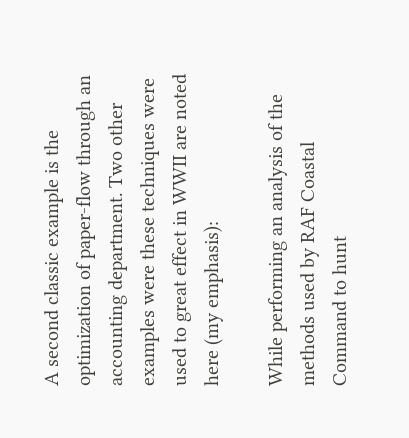A second classic example is the optimization of paper-flow through an accounting department. Two other examples were these techniques were used to great effect in WWII are noted here (my emphasis):

While performing an analysis of the methods used by RAF Coastal Command to hunt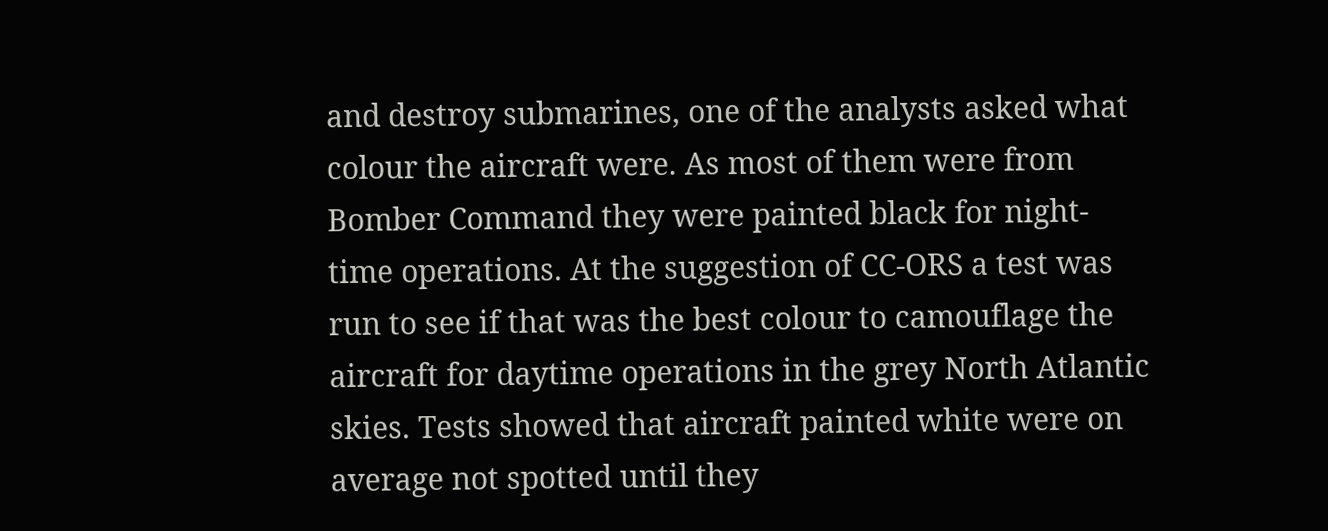and destroy submarines, one of the analysts asked what colour the aircraft were. As most of them were from Bomber Command they were painted black for night-time operations. At the suggestion of CC-ORS a test was run to see if that was the best colour to camouflage the aircraft for daytime operations in the grey North Atlantic skies. Tests showed that aircraft painted white were on average not spotted until they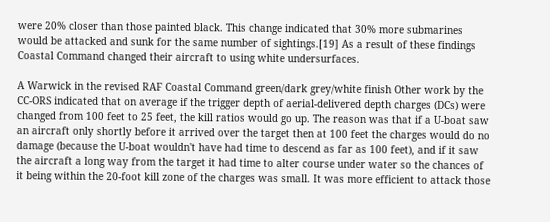were 20% closer than those painted black. This change indicated that 30% more submarines would be attacked and sunk for the same number of sightings.[19] As a result of these findings Coastal Command changed their aircraft to using white undersurfaces.

A Warwick in the revised RAF Coastal Command green/dark grey/white finish Other work by the CC-ORS indicated that on average if the trigger depth of aerial-delivered depth charges (DCs) were changed from 100 feet to 25 feet, the kill ratios would go up. The reason was that if a U-boat saw an aircraft only shortly before it arrived over the target then at 100 feet the charges would do no damage (because the U-boat wouldn't have had time to descend as far as 100 feet), and if it saw the aircraft a long way from the target it had time to alter course under water so the chances of it being within the 20-foot kill zone of the charges was small. It was more efficient to attack those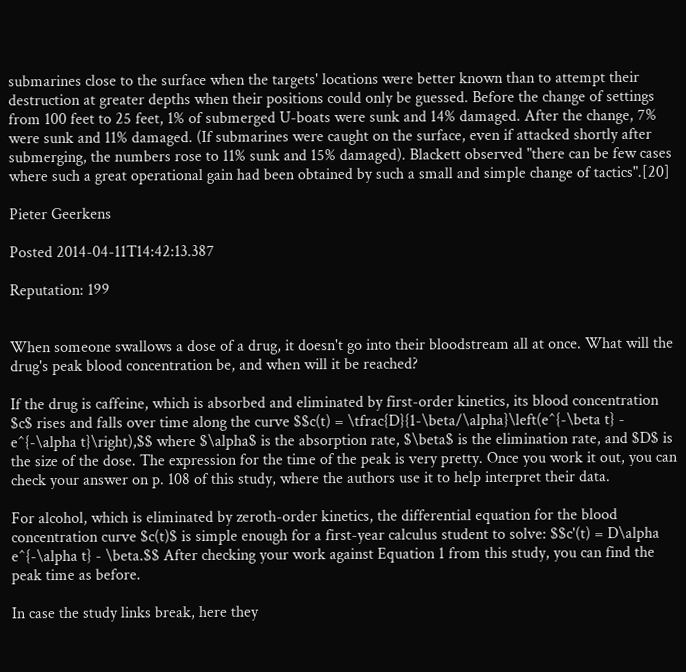submarines close to the surface when the targets' locations were better known than to attempt their destruction at greater depths when their positions could only be guessed. Before the change of settings from 100 feet to 25 feet, 1% of submerged U-boats were sunk and 14% damaged. After the change, 7% were sunk and 11% damaged. (If submarines were caught on the surface, even if attacked shortly after submerging, the numbers rose to 11% sunk and 15% damaged). Blackett observed "there can be few cases where such a great operational gain had been obtained by such a small and simple change of tactics".[20]

Pieter Geerkens

Posted 2014-04-11T14:42:13.387

Reputation: 199


When someone swallows a dose of a drug, it doesn't go into their bloodstream all at once. What will the drug's peak blood concentration be, and when will it be reached?

If the drug is caffeine, which is absorbed and eliminated by first-order kinetics, its blood concentration $c$ rises and falls over time along the curve $$c(t) = \tfrac{D}{1-\beta/\alpha}\left(e^{-\beta t} - e^{-\alpha t}\right),$$ where $\alpha$ is the absorption rate, $\beta$ is the elimination rate, and $D$ is the size of the dose. The expression for the time of the peak is very pretty. Once you work it out, you can check your answer on p. 108 of this study, where the authors use it to help interpret their data.

For alcohol, which is eliminated by zeroth-order kinetics, the differential equation for the blood concentration curve $c(t)$ is simple enough for a first-year calculus student to solve: $$c'(t) = D\alpha e^{-\alpha t} - \beta.$$ After checking your work against Equation 1 from this study, you can find the peak time as before.

In case the study links break, here they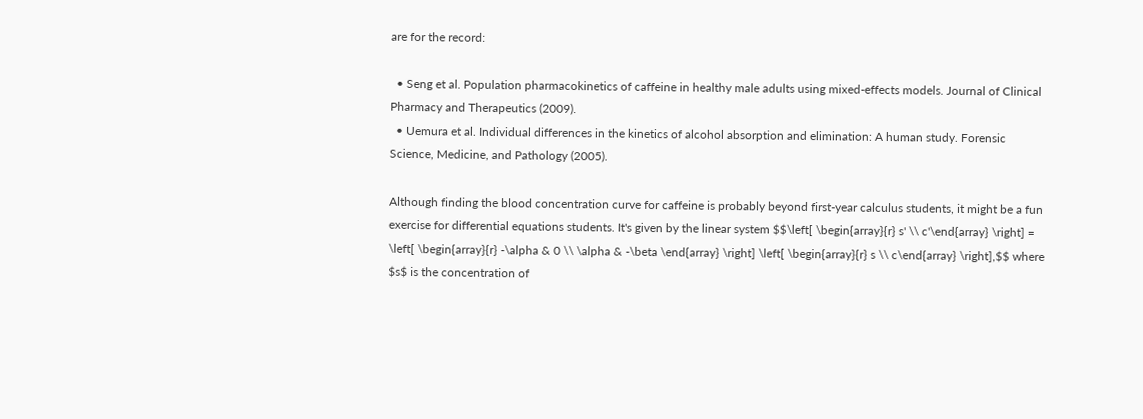are for the record:

  • Seng et al. Population pharmacokinetics of caffeine in healthy male adults using mixed-effects models. Journal of Clinical Pharmacy and Therapeutics (2009).
  • Uemura et al. Individual differences in the kinetics of alcohol absorption and elimination: A human study. Forensic Science, Medicine, and Pathology (2005).

Although finding the blood concentration curve for caffeine is probably beyond first-year calculus students, it might be a fun exercise for differential equations students. It's given by the linear system $$\left[ \begin{array}{r} s' \\ c'\end{array} \right] = \left[ \begin{array}{r} -\alpha & 0 \\ \alpha & -\beta \end{array} \right] \left[ \begin{array}{r} s \\ c\end{array} \right],$$ where $s$ is the concentration of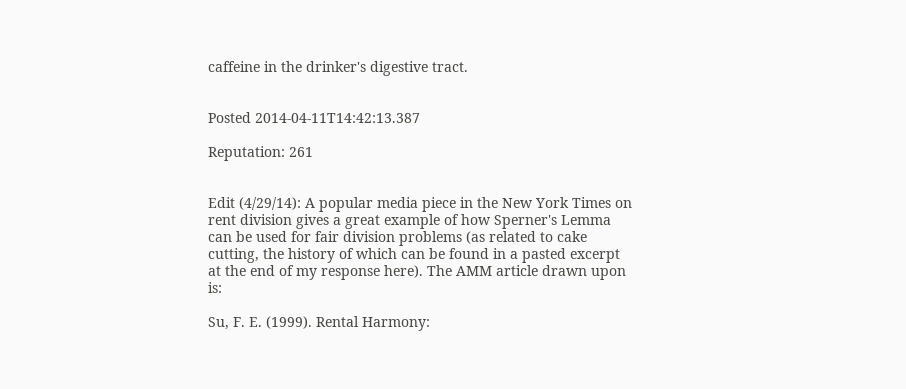caffeine in the drinker's digestive tract.


Posted 2014-04-11T14:42:13.387

Reputation: 261


Edit (4/29/14): A popular media piece in the New York Times on rent division gives a great example of how Sperner's Lemma can be used for fair division problems (as related to cake cutting, the history of which can be found in a pasted excerpt at the end of my response here). The AMM article drawn upon is:

Su, F. E. (1999). Rental Harmony: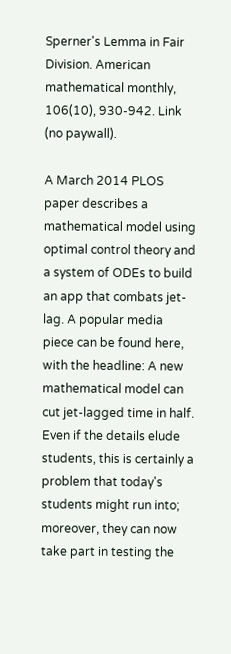Sperner's Lemma in Fair Division. American mathematical monthly, 106(10), 930-942. Link (no paywall).

A March 2014 PLOS paper describes a mathematical model using optimal control theory and a system of ODEs to build an app that combats jet-lag. A popular media piece can be found here, with the headline: A new mathematical model can cut jet-lagged time in half. Even if the details elude students, this is certainly a problem that today's students might run into; moreover, they can now take part in testing the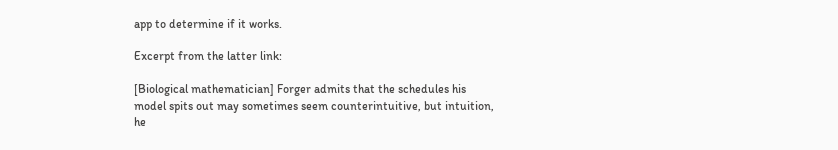app to determine if it works.

Excerpt from the latter link:

[Biological mathematician] Forger admits that the schedules his model spits out may sometimes seem counterintuitive, but intuition, he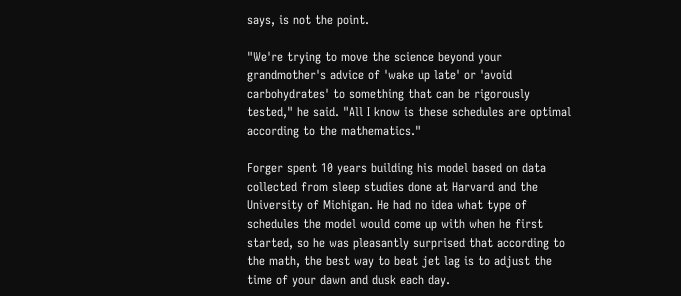says, is not the point.

"We're trying to move the science beyond your grandmother's advice of 'wake up late' or 'avoid carbohydrates' to something that can be rigorously tested," he said. "All I know is these schedules are optimal according to the mathematics."

Forger spent 10 years building his model based on data collected from sleep studies done at Harvard and the University of Michigan. He had no idea what type of schedules the model would come up with when he first started, so he was pleasantly surprised that according to the math, the best way to beat jet lag is to adjust the time of your dawn and dusk each day.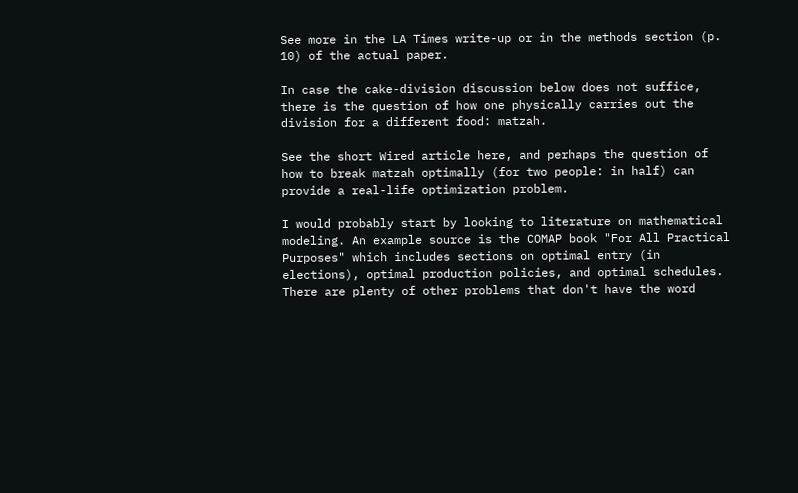See more in the LA Times write-up or in the methods section (p. 10) of the actual paper.

In case the cake-division discussion below does not suffice, there is the question of how one physically carries out the division for a different food: matzah.

See the short Wired article here, and perhaps the question of how to break matzah optimally (for two people: in half) can provide a real-life optimization problem.

I would probably start by looking to literature on mathematical modeling. An example source is the COMAP book "For All Practical Purposes" which includes sections on optimal entry (in elections), optimal production policies, and optimal schedules. There are plenty of other problems that don't have the word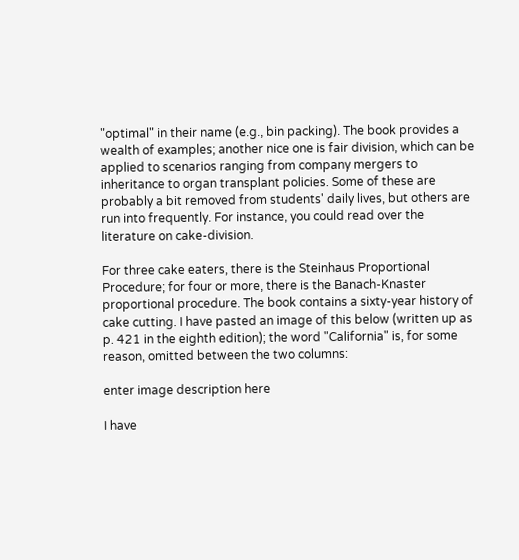"optimal" in their name (e.g., bin packing). The book provides a wealth of examples; another nice one is fair division, which can be applied to scenarios ranging from company mergers to inheritance to organ transplant policies. Some of these are probably a bit removed from students' daily lives, but others are run into frequently. For instance, you could read over the literature on cake-division.

For three cake eaters, there is the Steinhaus Proportional Procedure; for four or more, there is the Banach-Knaster proportional procedure. The book contains a sixty-year history of cake cutting. I have pasted an image of this below (written up as p. 421 in the eighth edition); the word "California" is, for some reason, omitted between the two columns:

enter image description here

I have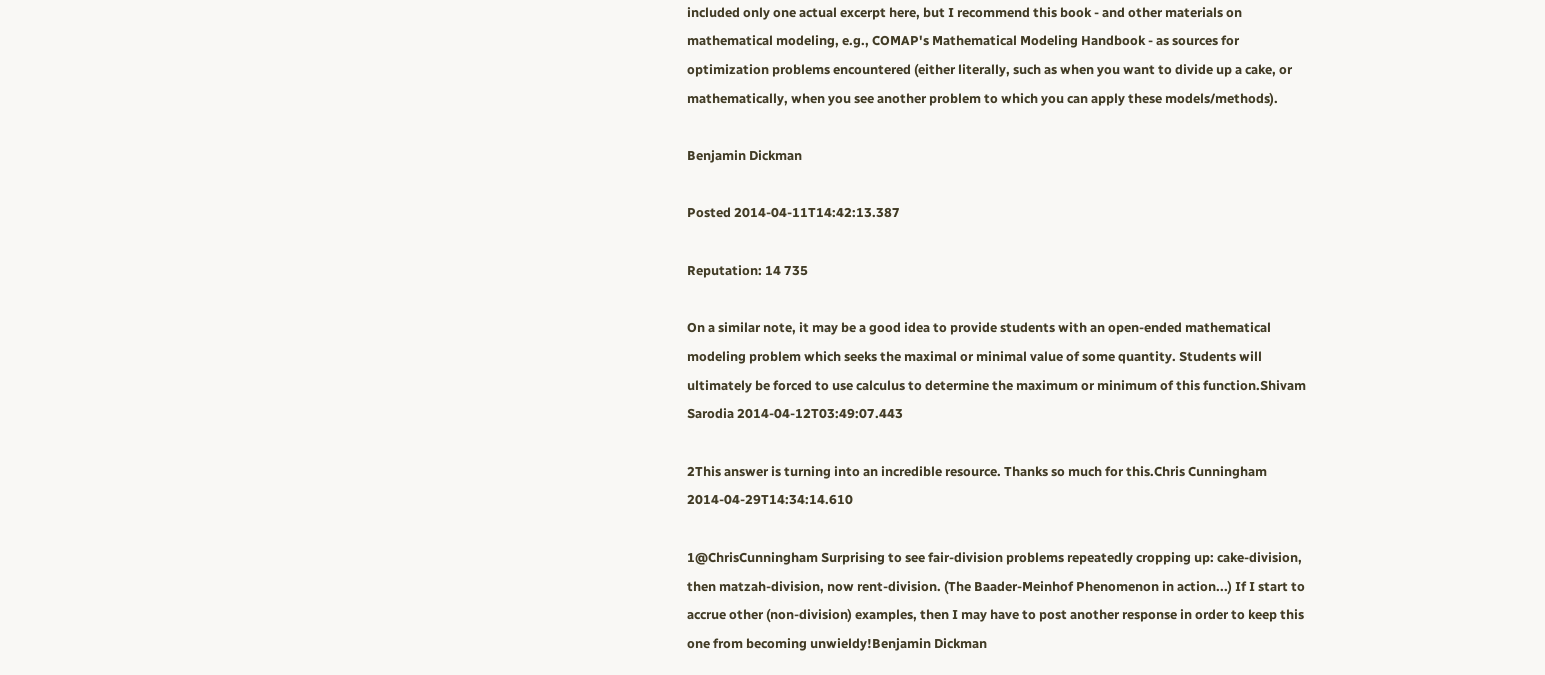included only one actual excerpt here, but I recommend this book - and other materials on mathematical modeling, e.g., COMAP's Mathematical Modeling Handbook - as sources for optimization problems encountered (either literally, such as when you want to divide up a cake, or mathematically, when you see another problem to which you can apply these models/methods).

Benjamin Dickman

Posted 2014-04-11T14:42:13.387

Reputation: 14 735

On a similar note, it may be a good idea to provide students with an open-ended mathematical modeling problem which seeks the maximal or minimal value of some quantity. Students will ultimately be forced to use calculus to determine the maximum or minimum of this function.Shivam Sarodia 2014-04-12T03:49:07.443

2This answer is turning into an incredible resource. Thanks so much for this.Chris Cunningham 2014-04-29T14:34:14.610

1@ChrisCunningham Surprising to see fair-division problems repeatedly cropping up: cake-division, then matzah-division, now rent-division. (The Baader-Meinhof Phenomenon in action...) If I start to accrue other (non-division) examples, then I may have to post another response in order to keep this one from becoming unwieldy!Benjamin Dickman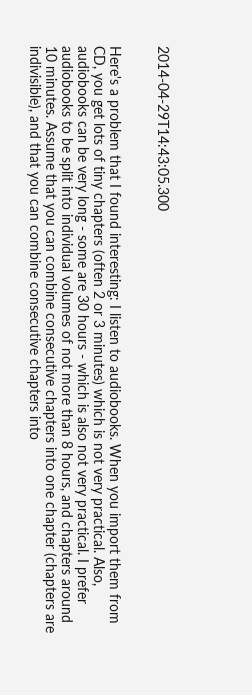2014-04-29T14:43:05.300


Here's a problem that I found interesting: I listen to audiobooks. When you import them from CD, you get lots of tiny chapters (often 2 or 3 minutes) which is not very practical. Also, audiobooks can be very long - some are 30 hours - which is also not very practical. I prefer audiobooks to be split into individual volumes of not more than 8 hours, and chapters around 10 minutes. Assume that you can combine consecutive chapters into one chapter (chapters are indivisible), and that you can combine consecutive chapters into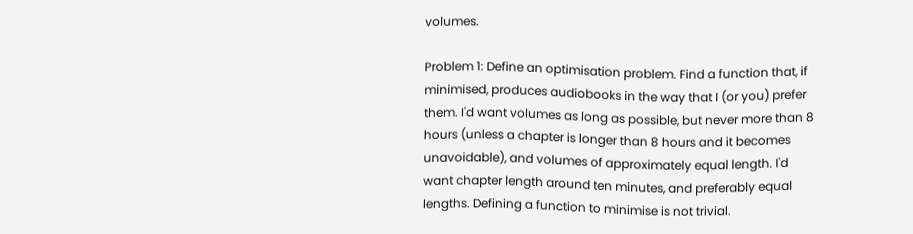volumes.

Problem 1: Define an optimisation problem. Find a function that, if minimised, produces audiobooks in the way that I (or you) prefer them. I'd want volumes as long as possible, but never more than 8 hours (unless a chapter is longer than 8 hours and it becomes unavoidable), and volumes of approximately equal length. I'd want chapter length around ten minutes, and preferably equal lengths. Defining a function to minimise is not trivial.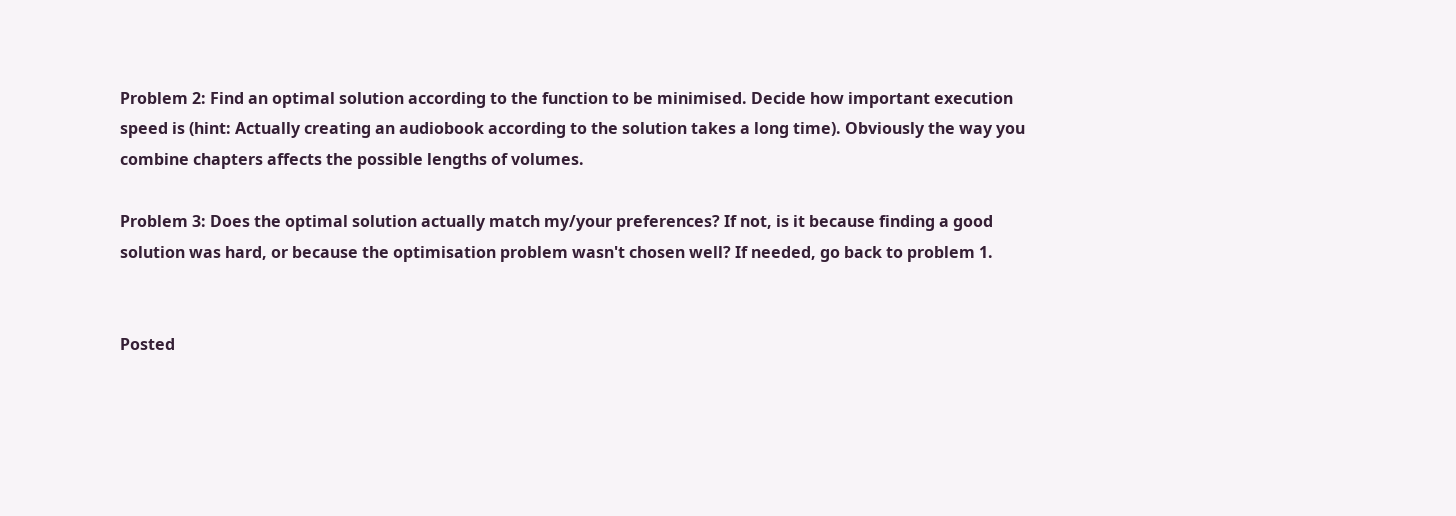Problem 2: Find an optimal solution according to the function to be minimised. Decide how important execution speed is (hint: Actually creating an audiobook according to the solution takes a long time). Obviously the way you combine chapters affects the possible lengths of volumes.

Problem 3: Does the optimal solution actually match my/your preferences? If not, is it because finding a good solution was hard, or because the optimisation problem wasn't chosen well? If needed, go back to problem 1.


Posted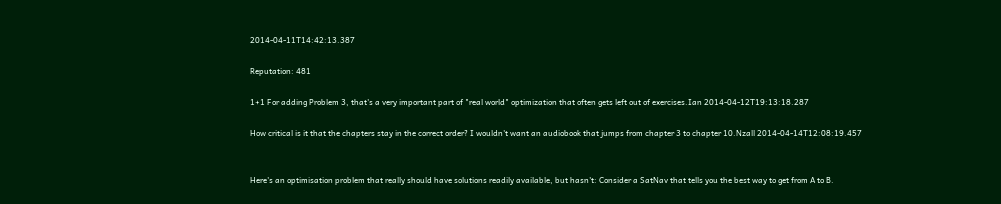2014-04-11T14:42:13.387

Reputation: 481

1+1 For adding Problem 3, that's a very important part of "real world" optimization that often gets left out of exercises.Ian 2014-04-12T19:13:18.287

How critical is it that the chapters stay in the correct order? I wouldn't want an audiobook that jumps from chapter 3 to chapter 10.Nzall 2014-04-14T12:08:19.457


Here's an optimisation problem that really should have solutions readily available, but hasn't: Consider a SatNav that tells you the best way to get from A to B.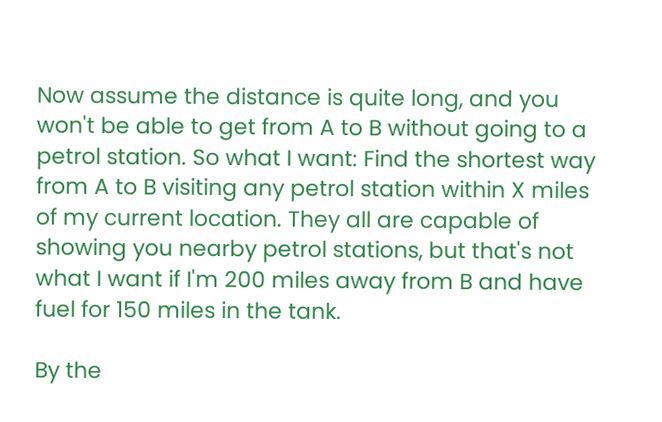Now assume the distance is quite long, and you won't be able to get from A to B without going to a petrol station. So what I want: Find the shortest way from A to B visiting any petrol station within X miles of my current location. They all are capable of showing you nearby petrol stations, but that's not what I want if I'm 200 miles away from B and have fuel for 150 miles in the tank.

By the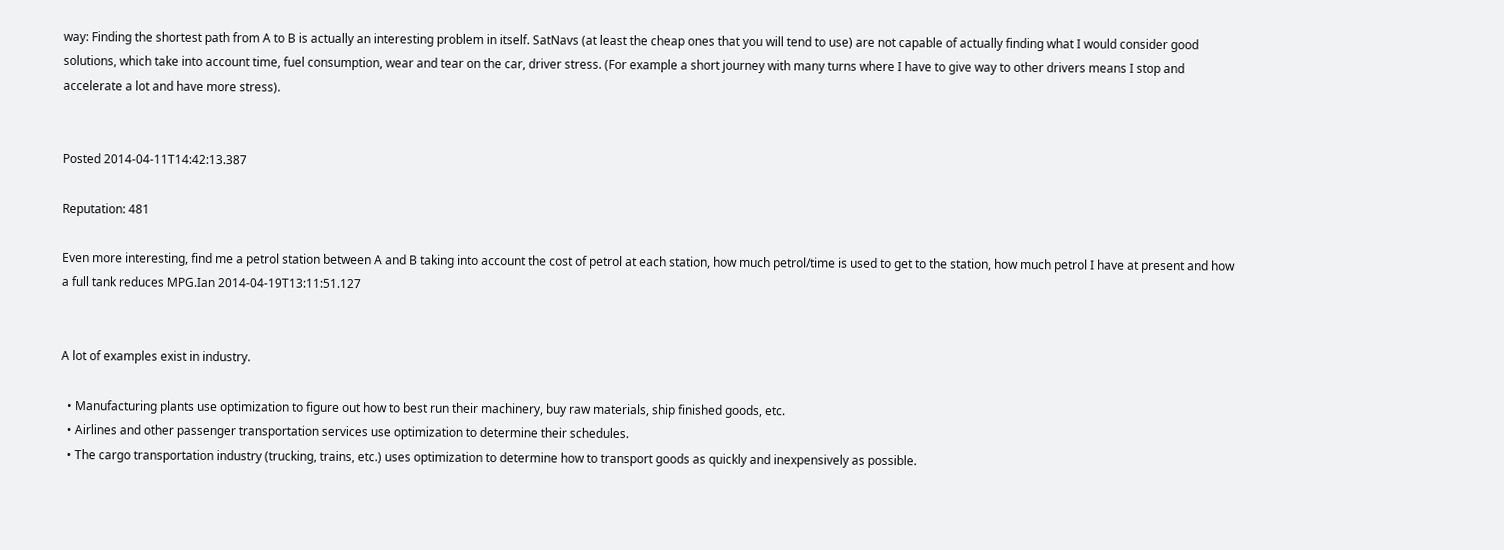way: Finding the shortest path from A to B is actually an interesting problem in itself. SatNavs (at least the cheap ones that you will tend to use) are not capable of actually finding what I would consider good solutions, which take into account time, fuel consumption, wear and tear on the car, driver stress. (For example a short journey with many turns where I have to give way to other drivers means I stop and accelerate a lot and have more stress).


Posted 2014-04-11T14:42:13.387

Reputation: 481

Even more interesting, find me a petrol station between A and B taking into account the cost of petrol at each station, how much petrol/time is used to get to the station, how much petrol I have at present and how a full tank reduces MPG.Ian 2014-04-19T13:11:51.127


A lot of examples exist in industry.

  • Manufacturing plants use optimization to figure out how to best run their machinery, buy raw materials, ship finished goods, etc.
  • Airlines and other passenger transportation services use optimization to determine their schedules.
  • The cargo transportation industry (trucking, trains, etc.) uses optimization to determine how to transport goods as quickly and inexpensively as possible.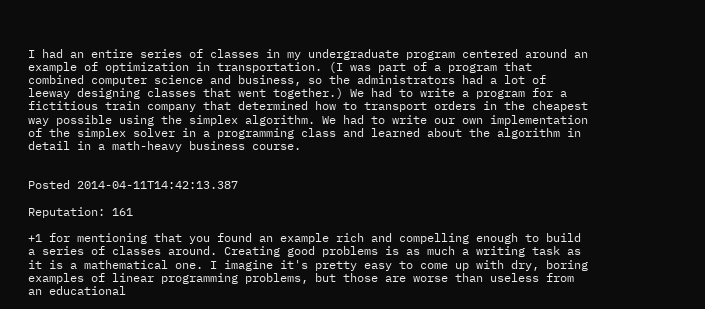I had an entire series of classes in my undergraduate program centered around an example of optimization in transportation. (I was part of a program that combined computer science and business, so the administrators had a lot of leeway designing classes that went together.) We had to write a program for a fictitious train company that determined how to transport orders in the cheapest way possible using the simplex algorithm. We had to write our own implementation of the simplex solver in a programming class and learned about the algorithm in detail in a math-heavy business course.


Posted 2014-04-11T14:42:13.387

Reputation: 161

+1 for mentioning that you found an example rich and compelling enough to build a series of classes around. Creating good problems is as much a writing task as it is a mathematical one. I imagine it's pretty easy to come up with dry, boring examples of linear programming problems, but those are worse than useless from an educational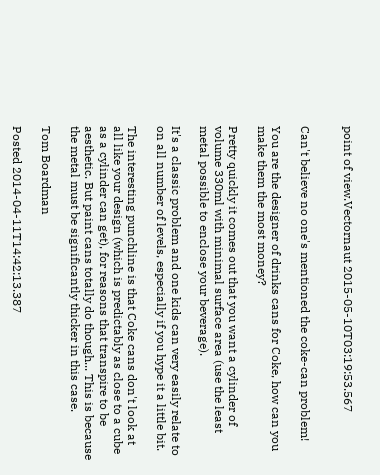point of view.Vectornaut 2015-05-10T03:19:53.567


Can't believe no one's mentioned the coke-can problem!

You are the designer of drinks cans for Coke, how can you make them the most money?

Pretty quickly it comes out that you want a cylinder of volume 330ml with minimal surface area (use the least metal possible to enclose your beverage).

It's a classic problem and one kids can very easily relate to on all number of levels, especially if you hype it a little bit.

The interesting punchline is that Coke cans don't look at all like your design (which is predictably as close to a cube as a cylinder can get), for reasons that transpire to be aesthetic. But paint cans totally do though... This is because the metal must be significantly thicker in this case.

Tom Boardman

Posted 2014-04-11T14:42:13.387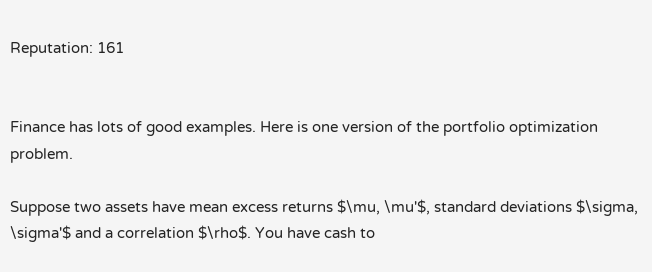Reputation: 161


Finance has lots of good examples. Here is one version of the portfolio optimization problem.

Suppose two assets have mean excess returns $\mu, \mu'$, standard deviations $\sigma, \sigma'$ and a correlation $\rho$. You have cash to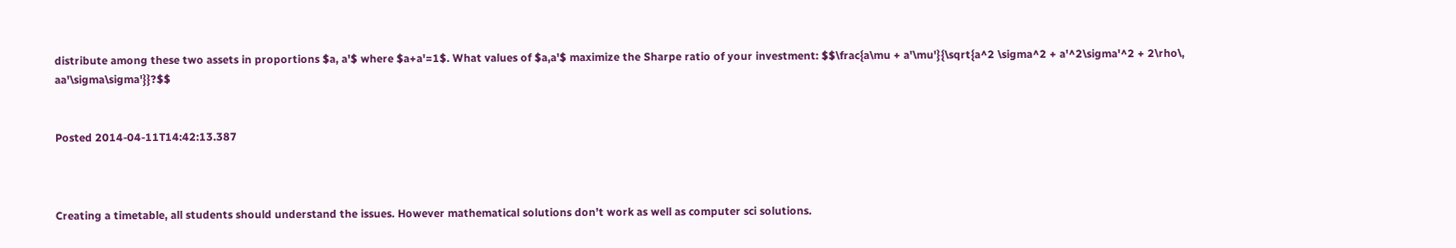distribute among these two assets in proportions $a, a'$ where $a+a'=1$. What values of $a,a'$ maximize the Sharpe ratio of your investment: $$\frac{a\mu + a'\mu'}{\sqrt{a^2 \sigma^2 + a'^2\sigma'^2 + 2\rho\, aa'\sigma\sigma'}}?$$


Posted 2014-04-11T14:42:13.387



Creating a timetable, all students should understand the issues. However mathematical solutions don’t work as well as computer sci solutions.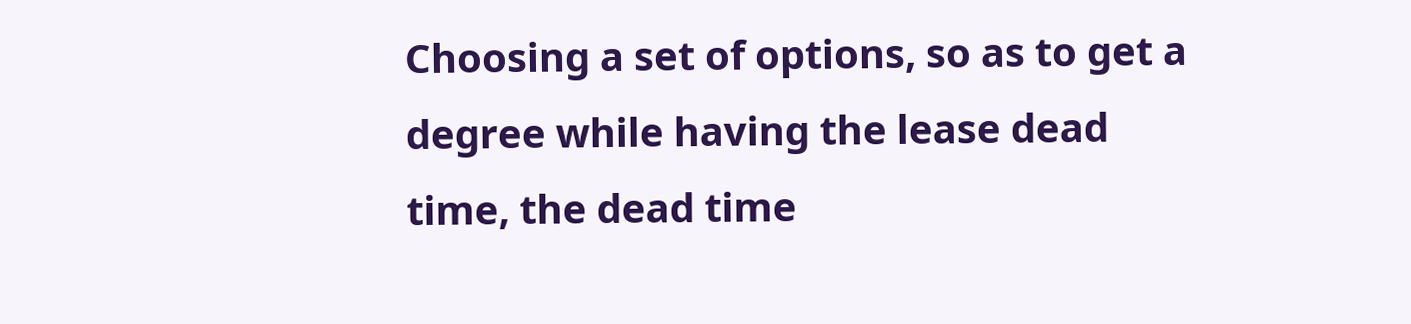Choosing a set of options, so as to get a degree while having the lease dead time, the dead time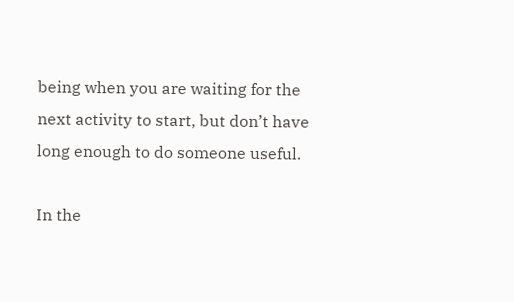being when you are waiting for the next activity to start, but don’t have long enough to do someone useful.

In the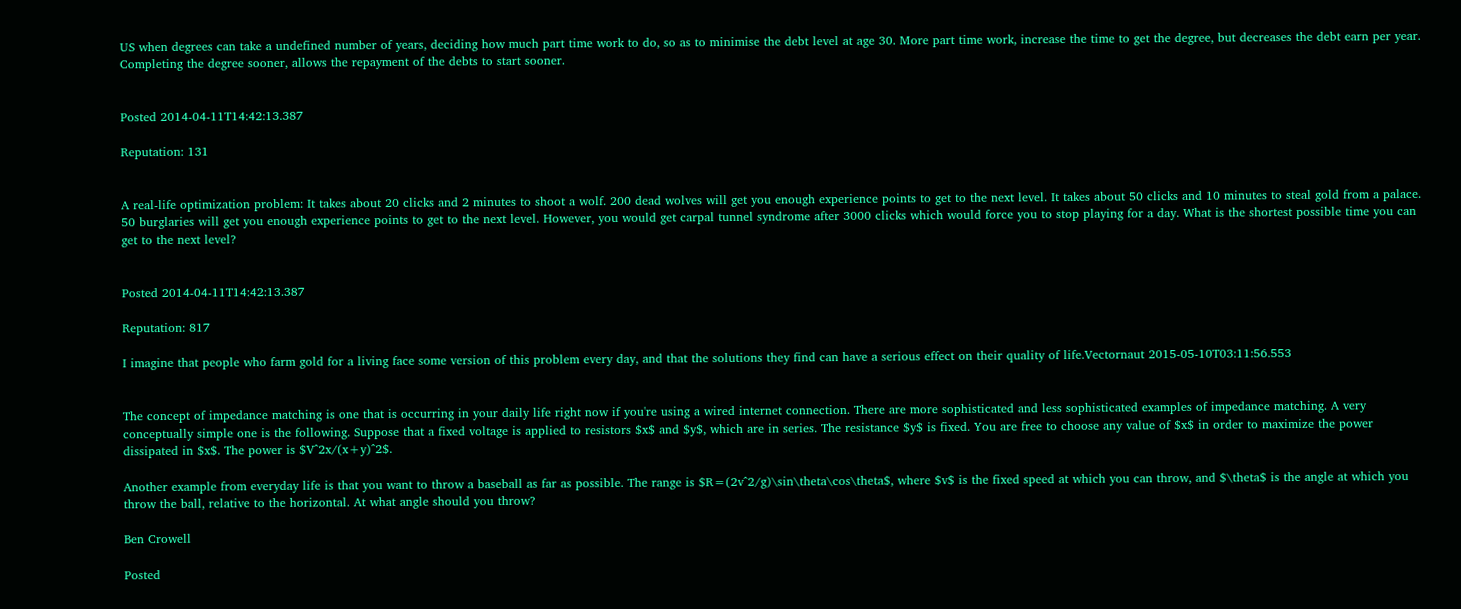US when degrees can take a undefined number of years, deciding how much part time work to do, so as to minimise the debt level at age 30. More part time work, increase the time to get the degree, but decreases the debt earn per year. Completing the degree sooner, allows the repayment of the debts to start sooner.


Posted 2014-04-11T14:42:13.387

Reputation: 131


A real-life optimization problem: It takes about 20 clicks and 2 minutes to shoot a wolf. 200 dead wolves will get you enough experience points to get to the next level. It takes about 50 clicks and 10 minutes to steal gold from a palace. 50 burglaries will get you enough experience points to get to the next level. However, you would get carpal tunnel syndrome after 3000 clicks which would force you to stop playing for a day. What is the shortest possible time you can get to the next level?


Posted 2014-04-11T14:42:13.387

Reputation: 817

I imagine that people who farm gold for a living face some version of this problem every day, and that the solutions they find can have a serious effect on their quality of life.Vectornaut 2015-05-10T03:11:56.553


The concept of impedance matching is one that is occurring in your daily life right now if you're using a wired internet connection. There are more sophisticated and less sophisticated examples of impedance matching. A very conceptually simple one is the following. Suppose that a fixed voltage is applied to resistors $x$ and $y$, which are in series. The resistance $y$ is fixed. You are free to choose any value of $x$ in order to maximize the power dissipated in $x$. The power is $V^2x/(x+y)^2$.

Another example from everyday life is that you want to throw a baseball as far as possible. The range is $R=(2v^2/g)\sin\theta\cos\theta$, where $v$ is the fixed speed at which you can throw, and $\theta$ is the angle at which you throw the ball, relative to the horizontal. At what angle should you throw?

Ben Crowell

Posted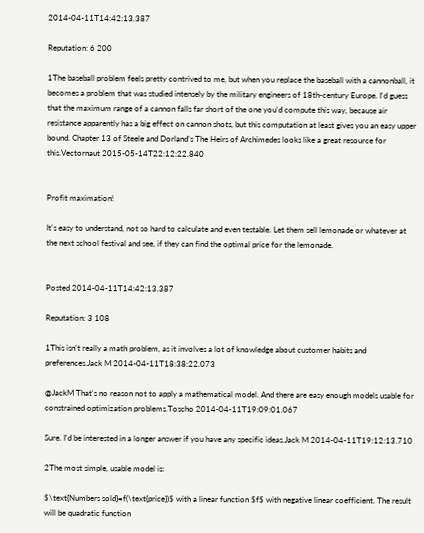2014-04-11T14:42:13.387

Reputation: 6 200

1The baseball problem feels pretty contrived to me, but when you replace the baseball with a cannonball, it becomes a problem that was studied intensely by the military engineers of 18th-century Europe. I'd guess that the maximum range of a cannon falls far short of the one you'd compute this way, because air resistance apparently has a big effect on cannon shots, but this computation at least gives you an easy upper bound. Chapter 13 of Steele and Dorland's The Heirs of Archimedes looks like a great resource for this.Vectornaut 2015-05-14T22:12:22.840


Profit maximation!

It's easy to understand, not so hard to calculate and even testable. Let them sell lemonade or whatever at the next school festival and see, if they can find the optimal price for the lemonade.


Posted 2014-04-11T14:42:13.387

Reputation: 3 108

1This isn't really a math problem, as it involves a lot of knowledge about customer habits and preferences.Jack M 2014-04-11T18:38:22.073

@JackM That's no reason not to apply a mathematical model. And there are easy enough models usable for constrained optimization problems.Toscho 2014-04-11T19:09:01.067

Sure. I'd be interested in a longer answer if you have any specific ideas.Jack M 2014-04-11T19:12:13.710

2The most simple, usable model is:

$\text{Numbers sold}=f(\text{price})$ with a linear function $f$ with negative linear coefficient. The result will be quadratic function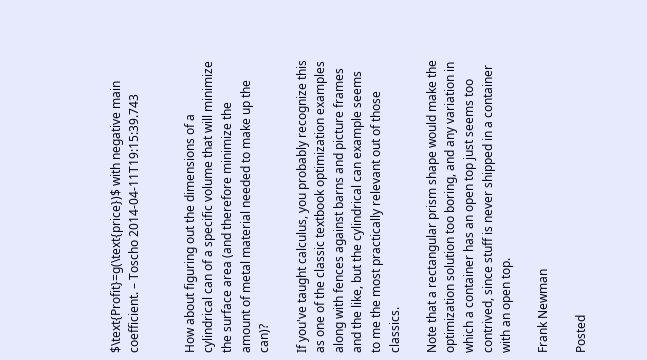$\text{Profit}=g(\text{price})$ with negative main coefficient. – Toscho 2014-04-11T19:15:39.743


How about figuring out the dimensions of a cylindrical can of a specific volume that will minimize the surface area (and therefore minimize the amount of metal material needed to make up the can)?

If you've taught calculus, you probably recognize this as one of the classic textbook optimization examples along with fences against barns and picture frames and the like, but the cylindrical can example seems to me the most practically relevant out of those classics.

Note that a rectangular prism shape would make the optimization solution too boring, and any variation in which a container has an open top just seems too contrived, since stuff is never shipped in a container with an open top.

Frank Newman

Posted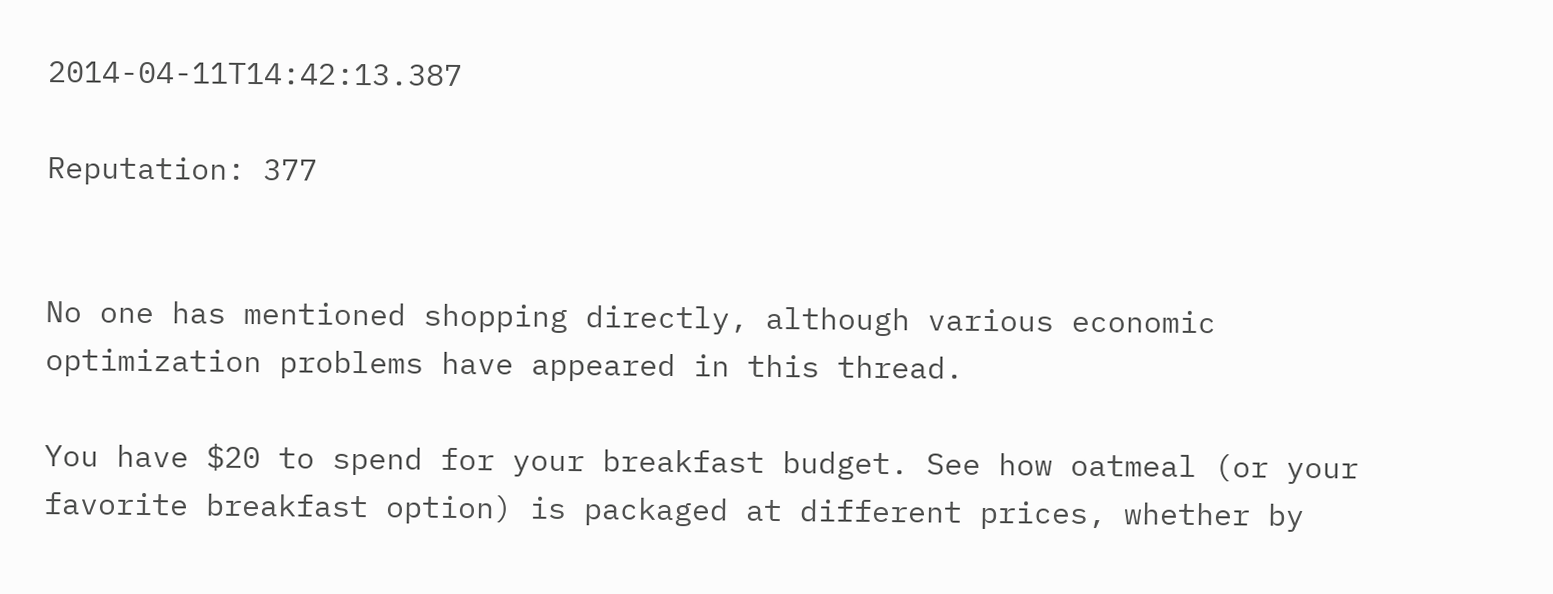2014-04-11T14:42:13.387

Reputation: 377


No one has mentioned shopping directly, although various economic optimization problems have appeared in this thread.

You have $20 to spend for your breakfast budget. See how oatmeal (or your favorite breakfast option) is packaged at different prices, whether by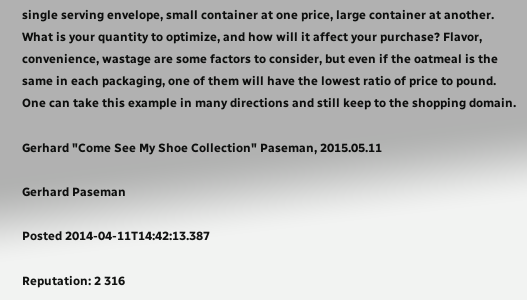single serving envelope, small container at one price, large container at another. What is your quantity to optimize, and how will it affect your purchase? Flavor, convenience, wastage are some factors to consider, but even if the oatmeal is the same in each packaging, one of them will have the lowest ratio of price to pound. One can take this example in many directions and still keep to the shopping domain.

Gerhard "Come See My Shoe Collection" Paseman, 2015.05.11

Gerhard Paseman

Posted 2014-04-11T14:42:13.387

Reputation: 2 316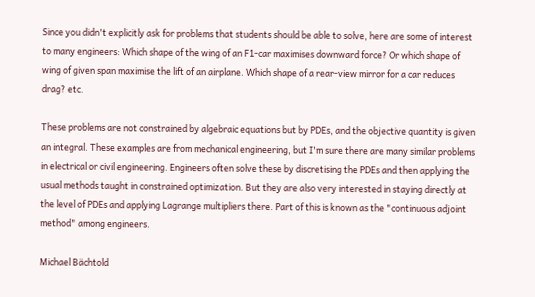Since you didn't explicitly ask for problems that students should be able to solve, here are some of interest to many engineers: Which shape of the wing of an F1-car maximises downward force? Or which shape of wing of given span maximise the lift of an airplane. Which shape of a rear-view mirror for a car reduces drag? etc.

These problems are not constrained by algebraic equations but by PDEs, and the objective quantity is given an integral. These examples are from mechanical engineering, but I'm sure there are many similar problems in electrical or civil engineering. Engineers often solve these by discretising the PDEs and then applying the usual methods taught in constrained optimization. But they are also very interested in staying directly at the level of PDEs and applying Lagrange multipliers there. Part of this is known as the "continuous adjoint method" among engineers.

Michael Bächtold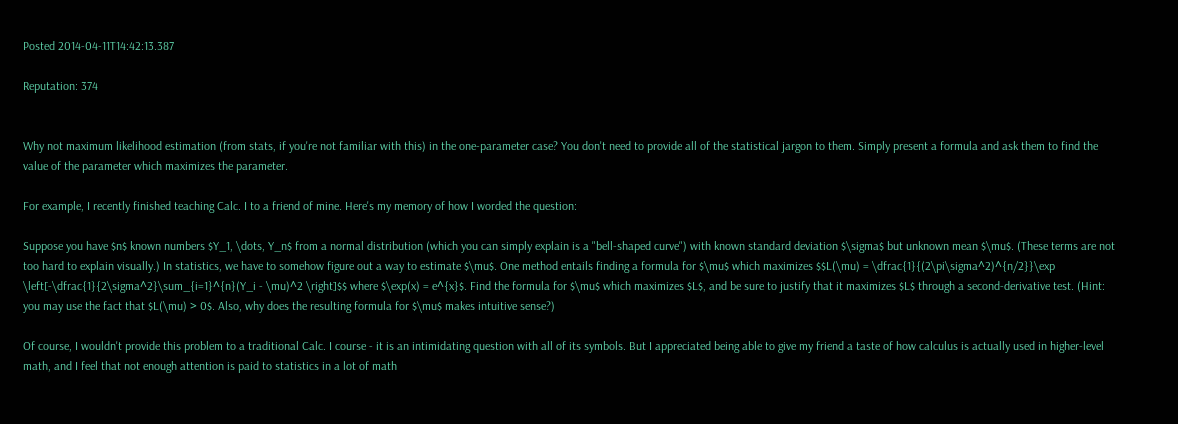Posted 2014-04-11T14:42:13.387

Reputation: 374


Why not maximum likelihood estimation (from stats, if you're not familiar with this) in the one-parameter case? You don't need to provide all of the statistical jargon to them. Simply present a formula and ask them to find the value of the parameter which maximizes the parameter.

For example, I recently finished teaching Calc. I to a friend of mine. Here's my memory of how I worded the question:

Suppose you have $n$ known numbers $Y_1, \dots, Y_n$ from a normal distribution (which you can simply explain is a "bell-shaped curve") with known standard deviation $\sigma$ but unknown mean $\mu$. (These terms are not too hard to explain visually.) In statistics, we have to somehow figure out a way to estimate $\mu$. One method entails finding a formula for $\mu$ which maximizes $$L(\mu) = \dfrac{1}{(2\pi\sigma^2)^{n/2}}\exp \left[-\dfrac{1}{2\sigma^2}\sum_{i=1}^{n}(Y_i - \mu)^2 \right]$$ where $\exp(x) = e^{x}$. Find the formula for $\mu$ which maximizes $L$, and be sure to justify that it maximizes $L$ through a second-derivative test. (Hint: you may use the fact that $L(\mu) > 0$. Also, why does the resulting formula for $\mu$ makes intuitive sense?)

Of course, I wouldn't provide this problem to a traditional Calc. I course - it is an intimidating question with all of its symbols. But I appreciated being able to give my friend a taste of how calculus is actually used in higher-level math, and I feel that not enough attention is paid to statistics in a lot of math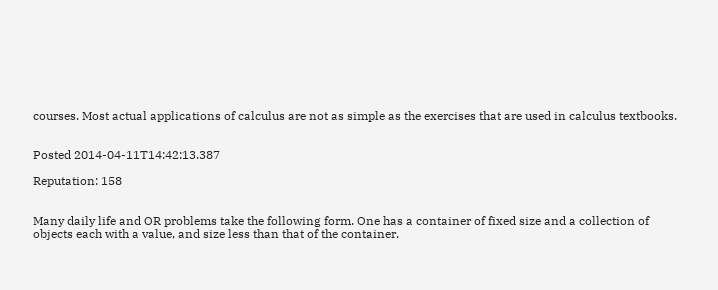courses. Most actual applications of calculus are not as simple as the exercises that are used in calculus textbooks.


Posted 2014-04-11T14:42:13.387

Reputation: 158


Many daily life and OR problems take the following form. One has a container of fixed size and a collection of objects each with a value, and size less than that of the container.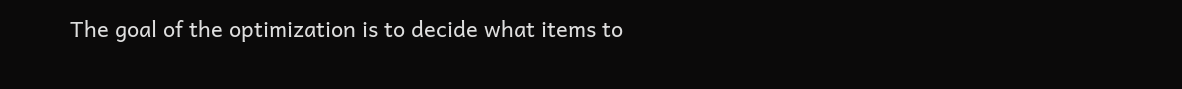The goal of the optimization is to decide what items to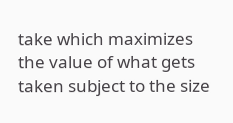take which maximizes the value of what gets taken subject to the size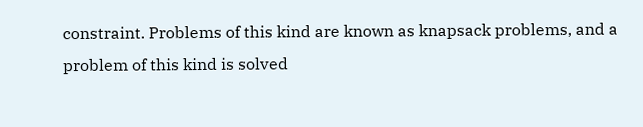constraint. Problems of this kind are known as knapsack problems, and a problem of this kind is solved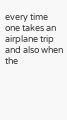every time one takes an airplane trip and also when the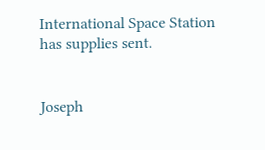International Space Station has supplies sent.


Joseph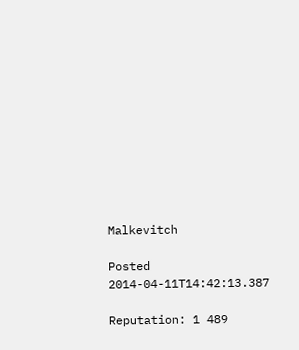Malkevitch

Posted 2014-04-11T14:42:13.387

Reputation: 1 489